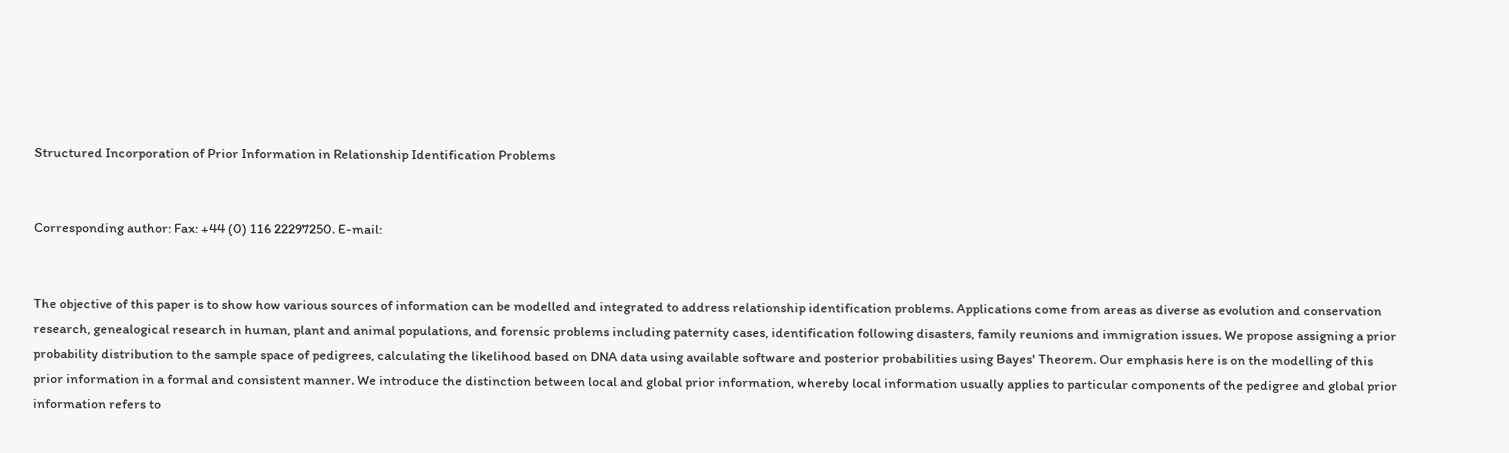Structured Incorporation of Prior Information in Relationship Identification Problems


Corresponding author: Fax: +44 (0) 116 22297250. E-mail:


The objective of this paper is to show how various sources of information can be modelled and integrated to address relationship identification problems. Applications come from areas as diverse as evolution and conservation research, genealogical research in human, plant and animal populations, and forensic problems including paternity cases, identification following disasters, family reunions and immigration issues. We propose assigning a prior probability distribution to the sample space of pedigrees, calculating the likelihood based on DNA data using available software and posterior probabilities using Bayes' Theorem. Our emphasis here is on the modelling of this prior information in a formal and consistent manner. We introduce the distinction between local and global prior information, whereby local information usually applies to particular components of the pedigree and global prior information refers to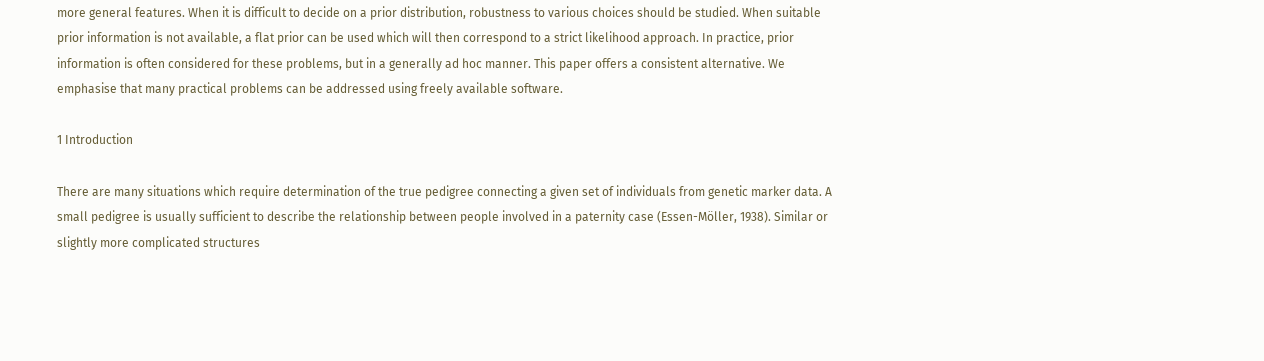more general features. When it is difficult to decide on a prior distribution, robustness to various choices should be studied. When suitable prior information is not available, a flat prior can be used which will then correspond to a strict likelihood approach. In practice, prior information is often considered for these problems, but in a generally ad hoc manner. This paper offers a consistent alternative. We emphasise that many practical problems can be addressed using freely available software.

1 Introduction

There are many situations which require determination of the true pedigree connecting a given set of individuals from genetic marker data. A small pedigree is usually sufficient to describe the relationship between people involved in a paternity case (Essen-Möller, 1938). Similar or slightly more complicated structures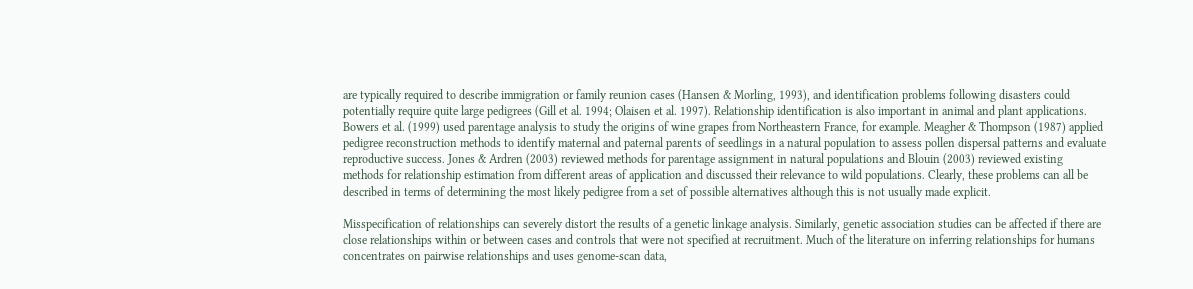are typically required to describe immigration or family reunion cases (Hansen & Morling, 1993), and identification problems following disasters could potentially require quite large pedigrees (Gill et al. 1994; Olaisen et al. 1997). Relationship identification is also important in animal and plant applications. Bowers et al. (1999) used parentage analysis to study the origins of wine grapes from Northeastern France, for example. Meagher & Thompson (1987) applied pedigree reconstruction methods to identify maternal and paternal parents of seedlings in a natural population to assess pollen dispersal patterns and evaluate reproductive success. Jones & Ardren (2003) reviewed methods for parentage assignment in natural populations and Blouin (2003) reviewed existing methods for relationship estimation from different areas of application and discussed their relevance to wild populations. Clearly, these problems can all be described in terms of determining the most likely pedigree from a set of possible alternatives although this is not usually made explicit.

Misspecification of relationships can severely distort the results of a genetic linkage analysis. Similarly, genetic association studies can be affected if there are close relationships within or between cases and controls that were not specified at recruitment. Much of the literature on inferring relationships for humans concentrates on pairwise relationships and uses genome-scan data,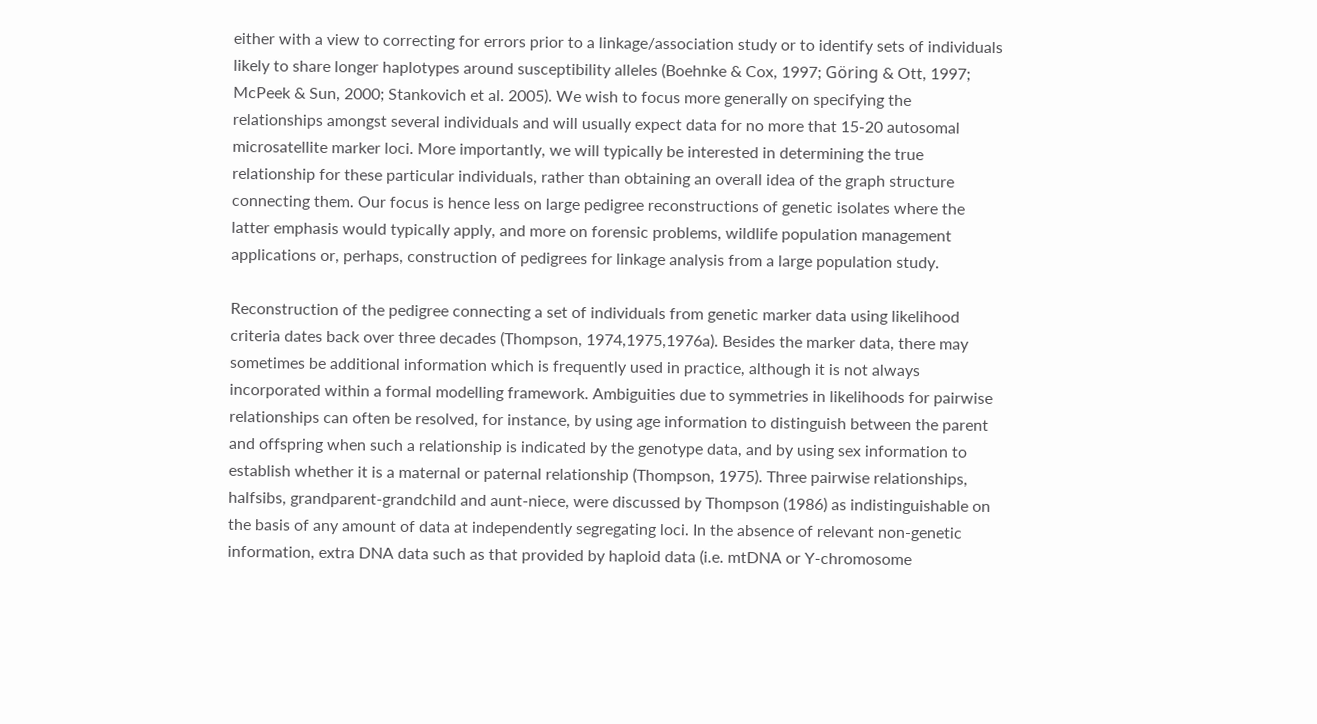either with a view to correcting for errors prior to a linkage/association study or to identify sets of individuals likely to share longer haplotypes around susceptibility alleles (Boehnke & Cox, 1997; Göring & Ott, 1997; McPeek & Sun, 2000; Stankovich et al. 2005). We wish to focus more generally on specifying the relationships amongst several individuals and will usually expect data for no more that 15-20 autosomal microsatellite marker loci. More importantly, we will typically be interested in determining the true relationship for these particular individuals, rather than obtaining an overall idea of the graph structure connecting them. Our focus is hence less on large pedigree reconstructions of genetic isolates where the latter emphasis would typically apply, and more on forensic problems, wildlife population management applications or, perhaps, construction of pedigrees for linkage analysis from a large population study.

Reconstruction of the pedigree connecting a set of individuals from genetic marker data using likelihood criteria dates back over three decades (Thompson, 1974,1975,1976a). Besides the marker data, there may sometimes be additional information which is frequently used in practice, although it is not always incorporated within a formal modelling framework. Ambiguities due to symmetries in likelihoods for pairwise relationships can often be resolved, for instance, by using age information to distinguish between the parent and offspring when such a relationship is indicated by the genotype data, and by using sex information to establish whether it is a maternal or paternal relationship (Thompson, 1975). Three pairwise relationships, halfsibs, grandparent-grandchild and aunt-niece, were discussed by Thompson (1986) as indistinguishable on the basis of any amount of data at independently segregating loci. In the absence of relevant non-genetic information, extra DNA data such as that provided by haploid data (i.e. mtDNA or Y-chromosome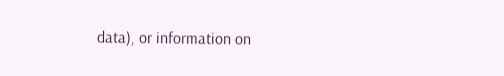data), or information on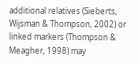additional relatives (Sieberts, Wijsman & Thompson, 2002) or linked markers (Thompson & Meagher, 1998) may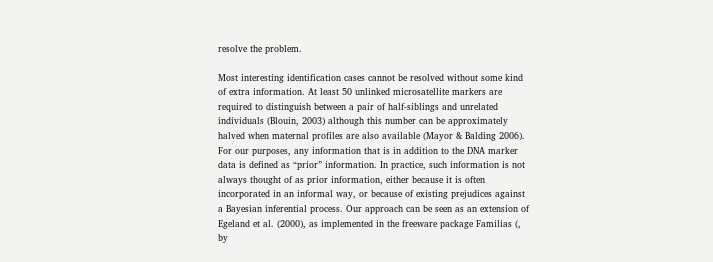resolve the problem.

Most interesting identification cases cannot be resolved without some kind of extra information. At least 50 unlinked microsatellite markers are required to distinguish between a pair of half-siblings and unrelated individuals (Blouin, 2003) although this number can be approximately halved when maternal profiles are also available (Mayor & Balding 2006). For our purposes, any information that is in addition to the DNA marker data is defined as “prior” information. In practice, such information is not always thought of as prior information, either because it is often incorporated in an informal way, or because of existing prejudices against a Bayesian inferential process. Our approach can be seen as an extension of Egeland et al. (2000), as implemented in the freeware package Familias (, by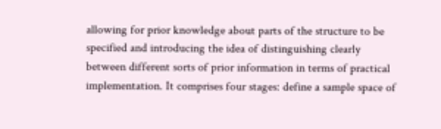allowing for prior knowledge about parts of the structure to be specified and introducing the idea of distinguishing clearly between different sorts of prior information in terms of practical implementation. It comprises four stages: define a sample space of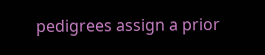pedigrees assign a prior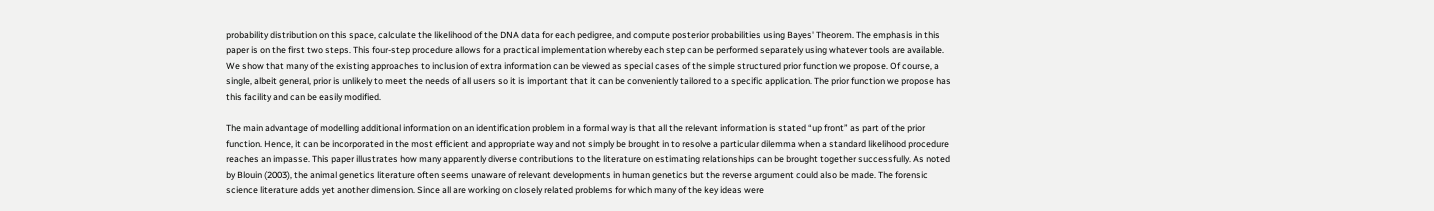probability distribution on this space, calculate the likelihood of the DNA data for each pedigree, and compute posterior probabilities using Bayes' Theorem. The emphasis in this paper is on the first two steps. This four-step procedure allows for a practical implementation whereby each step can be performed separately using whatever tools are available. We show that many of the existing approaches to inclusion of extra information can be viewed as special cases of the simple structured prior function we propose. Of course, a single, albeit general, prior is unlikely to meet the needs of all users so it is important that it can be conveniently tailored to a specific application. The prior function we propose has this facility and can be easily modified.

The main advantage of modelling additional information on an identification problem in a formal way is that all the relevant information is stated “up front” as part of the prior function. Hence, it can be incorporated in the most efficient and appropriate way and not simply be brought in to resolve a particular dilemma when a standard likelihood procedure reaches an impasse. This paper illustrates how many apparently diverse contributions to the literature on estimating relationships can be brought together successfully. As noted by Blouin (2003), the animal genetics literature often seems unaware of relevant developments in human genetics but the reverse argument could also be made. The forensic science literature adds yet another dimension. Since all are working on closely related problems for which many of the key ideas were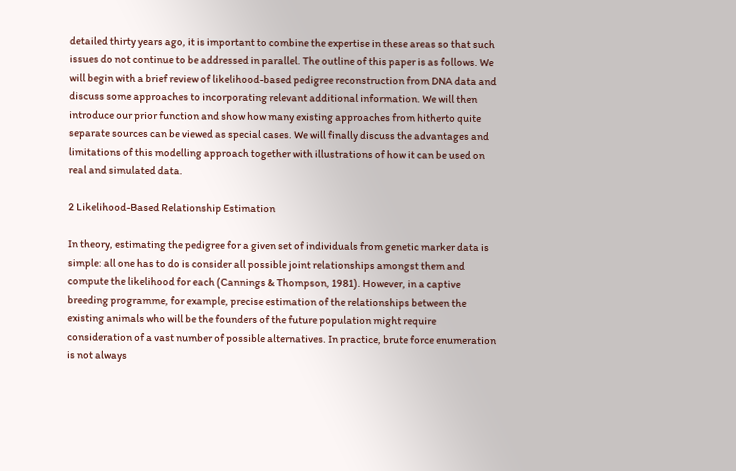detailed thirty years ago, it is important to combine the expertise in these areas so that such issues do not continue to be addressed in parallel. The outline of this paper is as follows. We will begin with a brief review of likelihood-based pedigree reconstruction from DNA data and discuss some approaches to incorporating relevant additional information. We will then introduce our prior function and show how many existing approaches from hitherto quite separate sources can be viewed as special cases. We will finally discuss the advantages and limitations of this modelling approach together with illustrations of how it can be used on real and simulated data.

2 Likelihood-Based Relationship Estimation

In theory, estimating the pedigree for a given set of individuals from genetic marker data is simple: all one has to do is consider all possible joint relationships amongst them and compute the likelihood for each (Cannings & Thompson, 1981). However, in a captive breeding programme, for example, precise estimation of the relationships between the existing animals who will be the founders of the future population might require consideration of a vast number of possible alternatives. In practice, brute force enumeration is not always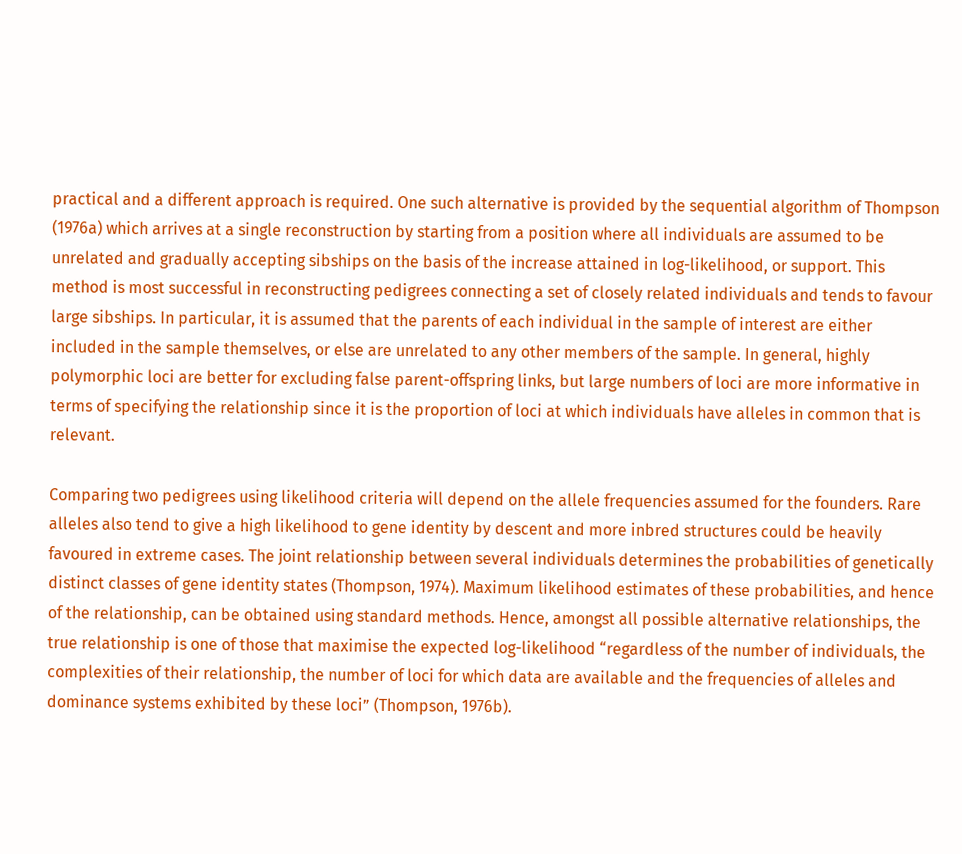practical and a different approach is required. One such alternative is provided by the sequential algorithm of Thompson (1976a) which arrives at a single reconstruction by starting from a position where all individuals are assumed to be unrelated and gradually accepting sibships on the basis of the increase attained in log-likelihood, or support. This method is most successful in reconstructing pedigrees connecting a set of closely related individuals and tends to favour large sibships. In particular, it is assumed that the parents of each individual in the sample of interest are either included in the sample themselves, or else are unrelated to any other members of the sample. In general, highly polymorphic loci are better for excluding false parent-offspring links, but large numbers of loci are more informative in terms of specifying the relationship since it is the proportion of loci at which individuals have alleles in common that is relevant.

Comparing two pedigrees using likelihood criteria will depend on the allele frequencies assumed for the founders. Rare alleles also tend to give a high likelihood to gene identity by descent and more inbred structures could be heavily favoured in extreme cases. The joint relationship between several individuals determines the probabilities of genetically distinct classes of gene identity states (Thompson, 1974). Maximum likelihood estimates of these probabilities, and hence of the relationship, can be obtained using standard methods. Hence, amongst all possible alternative relationships, the true relationship is one of those that maximise the expected log-likelihood “regardless of the number of individuals, the complexities of their relationship, the number of loci for which data are available and the frequencies of alleles and dominance systems exhibited by these loci” (Thompson, 1976b).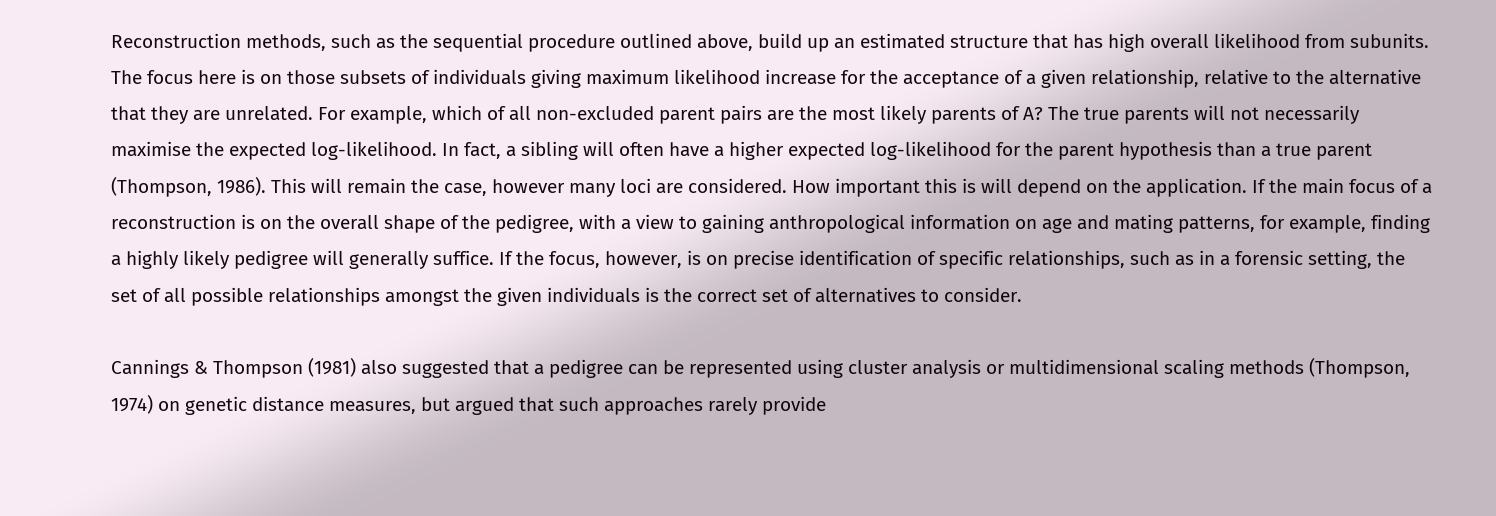Reconstruction methods, such as the sequential procedure outlined above, build up an estimated structure that has high overall likelihood from subunits. The focus here is on those subsets of individuals giving maximum likelihood increase for the acceptance of a given relationship, relative to the alternative that they are unrelated. For example, which of all non-excluded parent pairs are the most likely parents of A? The true parents will not necessarily maximise the expected log-likelihood. In fact, a sibling will often have a higher expected log-likelihood for the parent hypothesis than a true parent (Thompson, 1986). This will remain the case, however many loci are considered. How important this is will depend on the application. If the main focus of a reconstruction is on the overall shape of the pedigree, with a view to gaining anthropological information on age and mating patterns, for example, finding a highly likely pedigree will generally suffice. If the focus, however, is on precise identification of specific relationships, such as in a forensic setting, the set of all possible relationships amongst the given individuals is the correct set of alternatives to consider.

Cannings & Thompson (1981) also suggested that a pedigree can be represented using cluster analysis or multidimensional scaling methods (Thompson, 1974) on genetic distance measures, but argued that such approaches rarely provide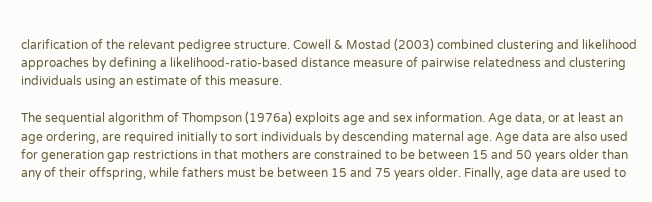clarification of the relevant pedigree structure. Cowell & Mostad (2003) combined clustering and likelihood approaches by defining a likelihood-ratio-based distance measure of pairwise relatedness and clustering individuals using an estimate of this measure.

The sequential algorithm of Thompson (1976a) exploits age and sex information. Age data, or at least an age ordering, are required initially to sort individuals by descending maternal age. Age data are also used for generation gap restrictions in that mothers are constrained to be between 15 and 50 years older than any of their offspring, while fathers must be between 15 and 75 years older. Finally, age data are used to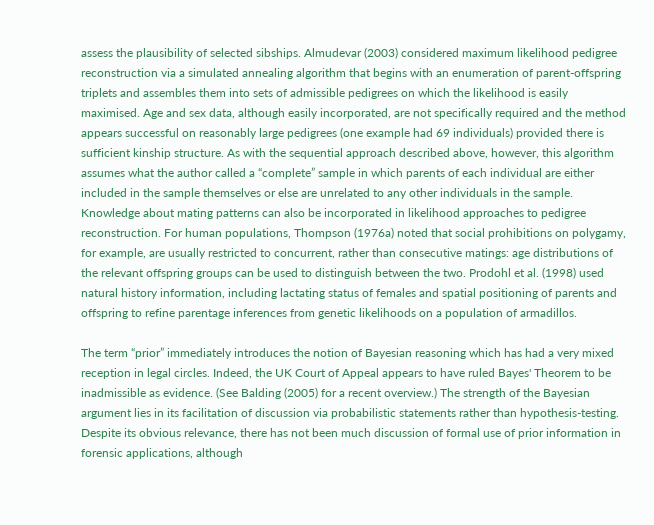assess the plausibility of selected sibships. Almudevar (2003) considered maximum likelihood pedigree reconstruction via a simulated annealing algorithm that begins with an enumeration of parent-offspring triplets and assembles them into sets of admissible pedigrees on which the likelihood is easily maximised. Age and sex data, although easily incorporated, are not specifically required and the method appears successful on reasonably large pedigrees (one example had 69 individuals) provided there is sufficient kinship structure. As with the sequential approach described above, however, this algorithm assumes what the author called a “complete” sample in which parents of each individual are either included in the sample themselves or else are unrelated to any other individuals in the sample. Knowledge about mating patterns can also be incorporated in likelihood approaches to pedigree reconstruction. For human populations, Thompson (1976a) noted that social prohibitions on polygamy, for example, are usually restricted to concurrent, rather than consecutive matings: age distributions of the relevant offspring groups can be used to distinguish between the two. Prodohl et al. (1998) used natural history information, including lactating status of females and spatial positioning of parents and offspring to refine parentage inferences from genetic likelihoods on a population of armadillos.

The term “prior” immediately introduces the notion of Bayesian reasoning which has had a very mixed reception in legal circles. Indeed, the UK Court of Appeal appears to have ruled Bayes' Theorem to be inadmissible as evidence. (See Balding (2005) for a recent overview.) The strength of the Bayesian argument lies in its facilitation of discussion via probabilistic statements rather than hypothesis-testing. Despite its obvious relevance, there has not been much discussion of formal use of prior information in forensic applications, although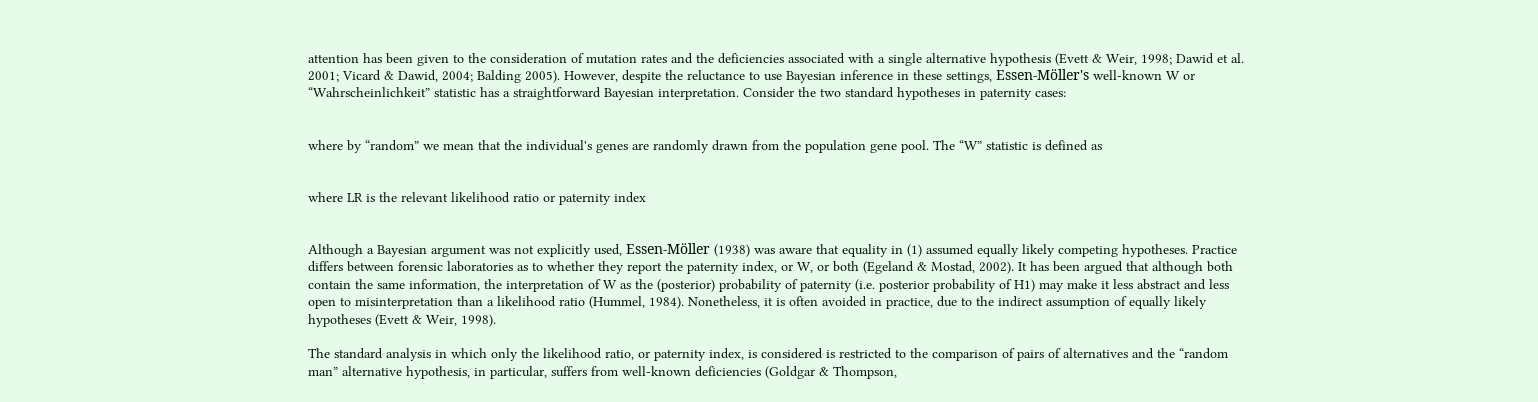attention has been given to the consideration of mutation rates and the deficiencies associated with a single alternative hypothesis (Evett & Weir, 1998; Dawid et al. 2001; Vicard & Dawid, 2004; Balding 2005). However, despite the reluctance to use Bayesian inference in these settings, Essen-Möller's well-known W or “Wahrscheinlichkeit” statistic has a straightforward Bayesian interpretation. Consider the two standard hypotheses in paternity cases:


where by “random” we mean that the individual's genes are randomly drawn from the population gene pool. The “W” statistic is defined as


where LR is the relevant likelihood ratio or paternity index


Although a Bayesian argument was not explicitly used, Essen-Möller (1938) was aware that equality in (1) assumed equally likely competing hypotheses. Practice differs between forensic laboratories as to whether they report the paternity index, or W, or both (Egeland & Mostad, 2002). It has been argued that although both contain the same information, the interpretation of W as the (posterior) probability of paternity (i.e. posterior probability of H1) may make it less abstract and less open to misinterpretation than a likelihood ratio (Hummel, 1984). Nonetheless, it is often avoided in practice, due to the indirect assumption of equally likely hypotheses (Evett & Weir, 1998).

The standard analysis in which only the likelihood ratio, or paternity index, is considered is restricted to the comparison of pairs of alternatives and the “random man” alternative hypothesis, in particular, suffers from well-known deficiencies (Goldgar & Thompson,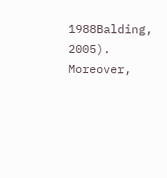1988Balding, 2005). Moreover,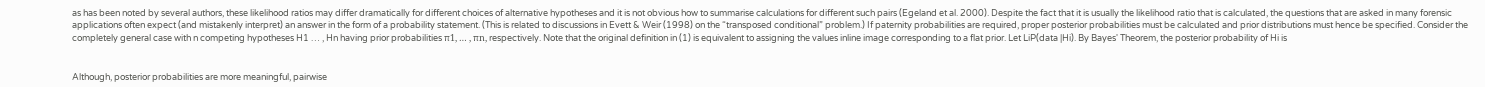as has been noted by several authors, these likelihood ratios may differ dramatically for different choices of alternative hypotheses and it is not obvious how to summarise calculations for different such pairs (Egeland et al. 2000). Despite the fact that it is usually the likelihood ratio that is calculated, the questions that are asked in many forensic applications often expect (and mistakenly interpret) an answer in the form of a probability statement. (This is related to discussions in Evett & Weir (1998) on the “transposed conditional” problem.) If paternity probabilities are required, proper posterior probabilities must be calculated and prior distributions must hence be specified. Consider the completely general case with n competing hypotheses H1 … , Hn having prior probabilities π1, … , πn, respectively. Note that the original definition in (1) is equivalent to assigning the values inline image corresponding to a flat prior. Let LiP(data |Hi). By Bayes' Theorem, the posterior probability of Hi is


Although, posterior probabilities are more meaningful, pairwise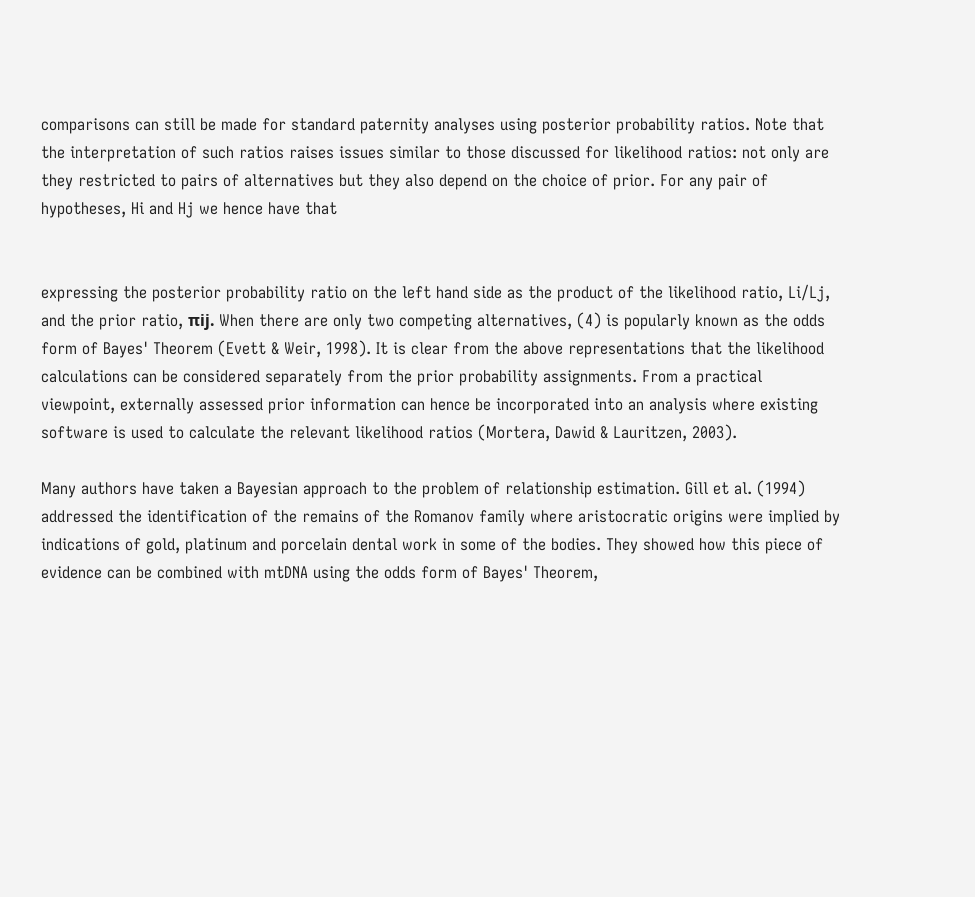comparisons can still be made for standard paternity analyses using posterior probability ratios. Note that the interpretation of such ratios raises issues similar to those discussed for likelihood ratios: not only are they restricted to pairs of alternatives but they also depend on the choice of prior. For any pair of hypotheses, Hi and Hj we hence have that


expressing the posterior probability ratio on the left hand side as the product of the likelihood ratio, Li/Lj, and the prior ratio, πij. When there are only two competing alternatives, (4) is popularly known as the odds form of Bayes' Theorem (Evett & Weir, 1998). It is clear from the above representations that the likelihood calculations can be considered separately from the prior probability assignments. From a practical viewpoint, externally assessed prior information can hence be incorporated into an analysis where existing software is used to calculate the relevant likelihood ratios (Mortera, Dawid & Lauritzen, 2003).

Many authors have taken a Bayesian approach to the problem of relationship estimation. Gill et al. (1994) addressed the identification of the remains of the Romanov family where aristocratic origins were implied by indications of gold, platinum and porcelain dental work in some of the bodies. They showed how this piece of evidence can be combined with mtDNA using the odds form of Bayes' Theorem,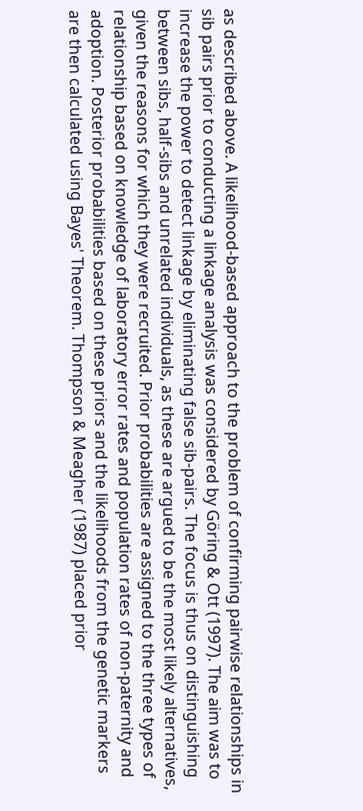as described above. A likelihood-based approach to the problem of confirming pairwise relationships in sib pairs prior to conducting a linkage analysis was considered by Göring & Ott (1997). The aim was to increase the power to detect linkage by eliminating false sib-pairs. The focus is thus on distinguishing between sibs, half-sibs and unrelated individuals, as these are argued to be the most likely alternatives, given the reasons for which they were recruited. Prior probabilities are assigned to the three types of relationship based on knowledge of laboratory error rates and population rates of non-paternity and adoption. Posterior probabilities based on these priors and the likelihoods from the genetic markers are then calculated using Bayes' Theorem. Thompson & Meagher (1987) placed prior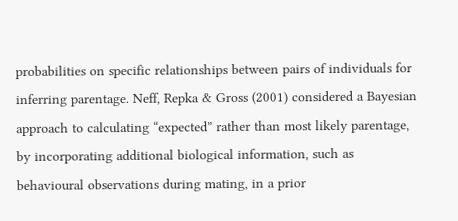probabilities on specific relationships between pairs of individuals for inferring parentage. Neff, Repka & Gross (2001) considered a Bayesian approach to calculating “expected” rather than most likely parentage, by incorporating additional biological information, such as behavioural observations during mating, in a prior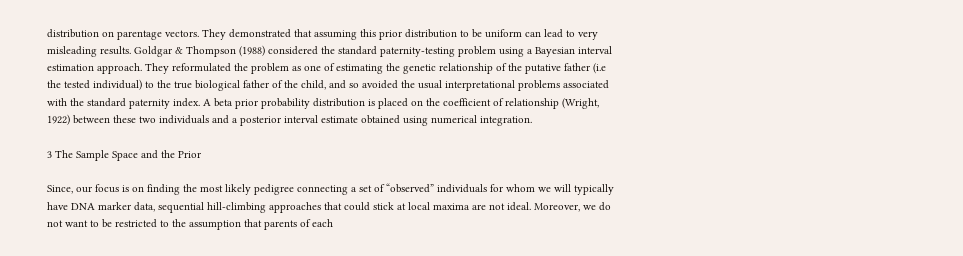distribution on parentage vectors. They demonstrated that assuming this prior distribution to be uniform can lead to very misleading results. Goldgar & Thompson (1988) considered the standard paternity-testing problem using a Bayesian interval estimation approach. They reformulated the problem as one of estimating the genetic relationship of the putative father (i.e the tested individual) to the true biological father of the child, and so avoided the usual interpretational problems associated with the standard paternity index. A beta prior probability distribution is placed on the coefficient of relationship (Wright, 1922) between these two individuals and a posterior interval estimate obtained using numerical integration.

3 The Sample Space and the Prior

Since, our focus is on finding the most likely pedigree connecting a set of “observed” individuals for whom we will typically have DNA marker data, sequential hill-climbing approaches that could stick at local maxima are not ideal. Moreover, we do not want to be restricted to the assumption that parents of each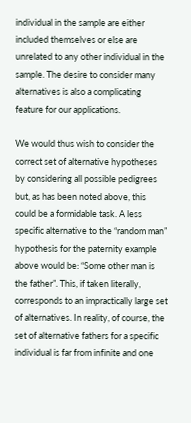individual in the sample are either included themselves or else are unrelated to any other individual in the sample. The desire to consider many alternatives is also a complicating feature for our applications.

We would thus wish to consider the correct set of alternative hypotheses by considering all possible pedigrees but, as has been noted above, this could be a formidable task. A less specific alternative to the “random man” hypothesis for the paternity example above would be: “Some other man is the father”. This, if taken literally, corresponds to an impractically large set of alternatives. In reality, of course, the set of alternative fathers for a specific individual is far from infinite and one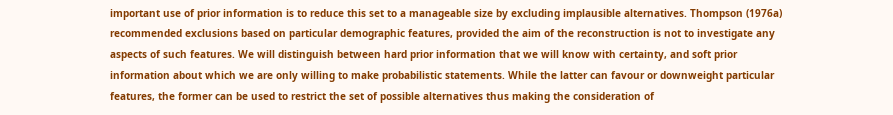important use of prior information is to reduce this set to a manageable size by excluding implausible alternatives. Thompson (1976a) recommended exclusions based on particular demographic features, provided the aim of the reconstruction is not to investigate any aspects of such features. We will distinguish between hard prior information that we will know with certainty, and soft prior information about which we are only willing to make probabilistic statements. While the latter can favour or downweight particular features, the former can be used to restrict the set of possible alternatives thus making the consideration of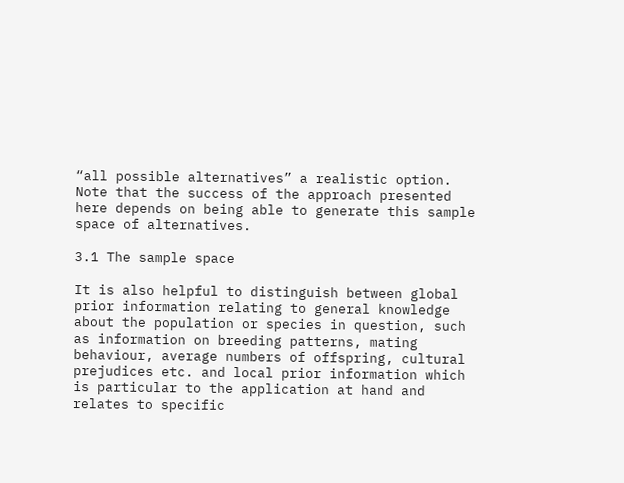“all possible alternatives” a realistic option. Note that the success of the approach presented here depends on being able to generate this sample space of alternatives.

3.1 The sample space

It is also helpful to distinguish between global prior information relating to general knowledge about the population or species in question, such as information on breeding patterns, mating behaviour, average numbers of offspring, cultural prejudices etc. and local prior information which is particular to the application at hand and relates to specific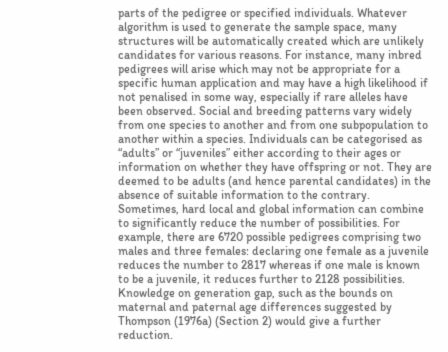parts of the pedigree or specified individuals. Whatever algorithm is used to generate the sample space, many structures will be automatically created which are unlikely candidates for various reasons. For instance, many inbred pedigrees will arise which may not be appropriate for a specific human application and may have a high likelihood if not penalised in some way, especially if rare alleles have been observed. Social and breeding patterns vary widely from one species to another and from one subpopulation to another within a species. Individuals can be categorised as “adults” or “juveniles” either according to their ages or information on whether they have offspring or not. They are deemed to be adults (and hence parental candidates) in the absence of suitable information to the contrary. Sometimes, hard local and global information can combine to significantly reduce the number of possibilities. For example, there are 6720 possible pedigrees comprising two males and three females: declaring one female as a juvenile reduces the number to 2817 whereas if one male is known to be a juvenile, it reduces further to 2128 possibilities. Knowledge on generation gap, such as the bounds on maternal and paternal age differences suggested by Thompson (1976a) (Section 2) would give a further reduction.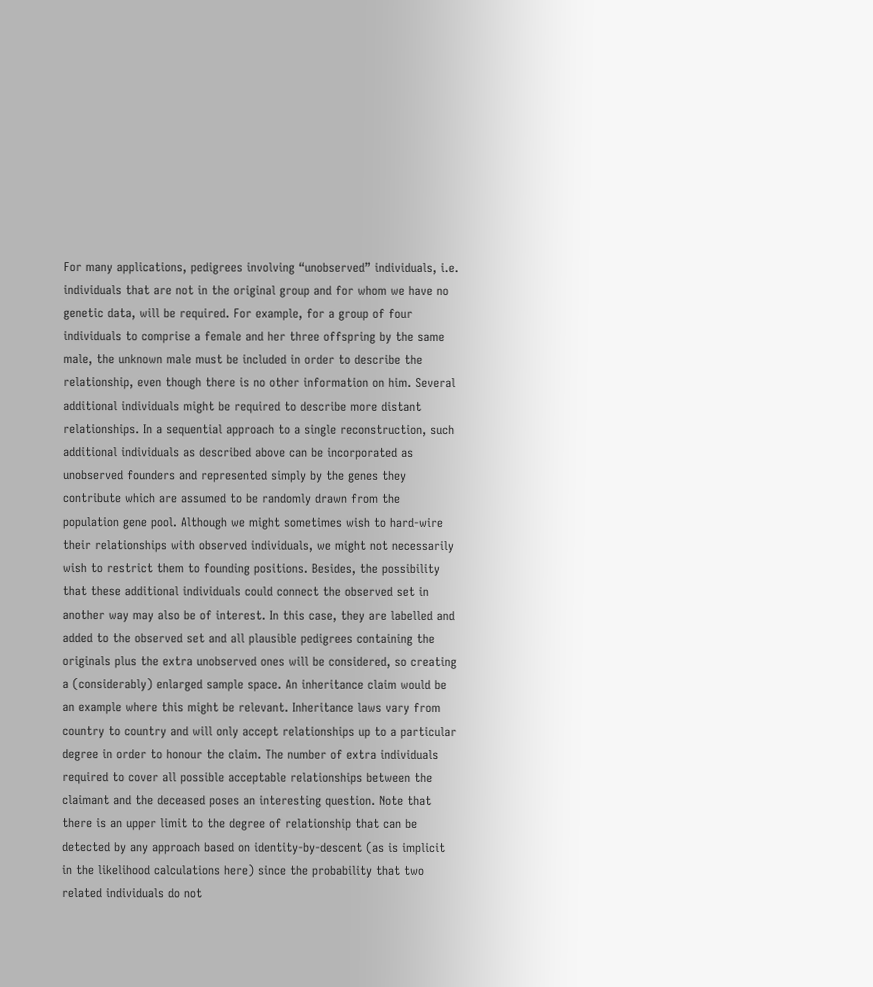For many applications, pedigrees involving “unobserved” individuals, i.e. individuals that are not in the original group and for whom we have no genetic data, will be required. For example, for a group of four individuals to comprise a female and her three offspring by the same male, the unknown male must be included in order to describe the relationship, even though there is no other information on him. Several additional individuals might be required to describe more distant relationships. In a sequential approach to a single reconstruction, such additional individuals as described above can be incorporated as unobserved founders and represented simply by the genes they contribute which are assumed to be randomly drawn from the population gene pool. Although we might sometimes wish to hard-wire their relationships with observed individuals, we might not necessarily wish to restrict them to founding positions. Besides, the possibility that these additional individuals could connect the observed set in another way may also be of interest. In this case, they are labelled and added to the observed set and all plausible pedigrees containing the originals plus the extra unobserved ones will be considered, so creating a (considerably) enlarged sample space. An inheritance claim would be an example where this might be relevant. Inheritance laws vary from country to country and will only accept relationships up to a particular degree in order to honour the claim. The number of extra individuals required to cover all possible acceptable relationships between the claimant and the deceased poses an interesting question. Note that there is an upper limit to the degree of relationship that can be detected by any approach based on identity-by-descent (as is implicit in the likelihood calculations here) since the probability that two related individuals do not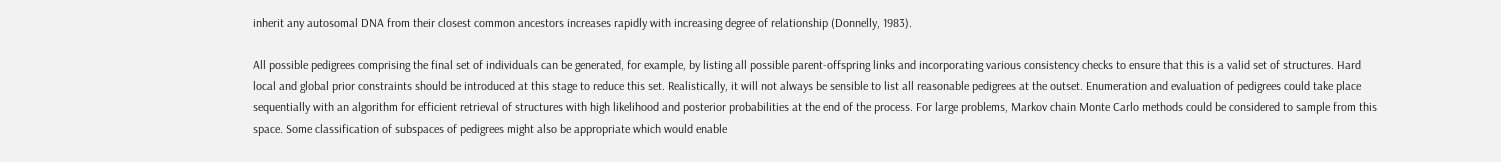inherit any autosomal DNA from their closest common ancestors increases rapidly with increasing degree of relationship (Donnelly, 1983).

All possible pedigrees comprising the final set of individuals can be generated, for example, by listing all possible parent-offspring links and incorporating various consistency checks to ensure that this is a valid set of structures. Hard local and global prior constraints should be introduced at this stage to reduce this set. Realistically, it will not always be sensible to list all reasonable pedigrees at the outset. Enumeration and evaluation of pedigrees could take place sequentially with an algorithm for efficient retrieval of structures with high likelihood and posterior probabilities at the end of the process. For large problems, Markov chain Monte Carlo methods could be considered to sample from this space. Some classification of subspaces of pedigrees might also be appropriate which would enable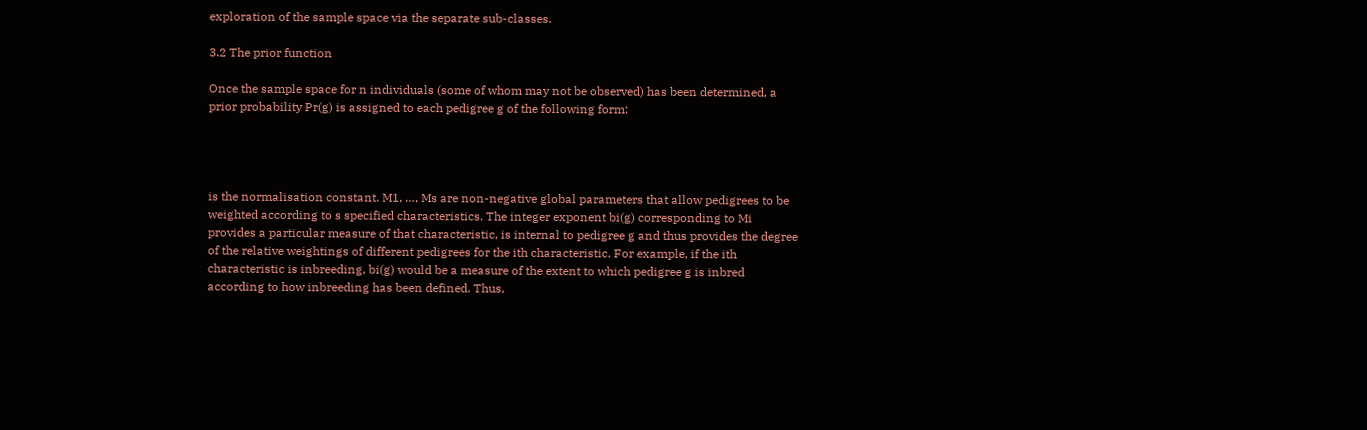exploration of the sample space via the separate sub-classes.

3.2 The prior function

Once the sample space for n individuals (some of whom may not be observed) has been determined, a prior probability Pr(g) is assigned to each pedigree g of the following form:




is the normalisation constant. M1, …, Ms are non-negative global parameters that allow pedigrees to be weighted according to s specified characteristics. The integer exponent bi(g) corresponding to Mi provides a particular measure of that characteristic, is internal to pedigree g and thus provides the degree of the relative weightings of different pedigrees for the ith characteristic. For example, if the ith characteristic is inbreeding, bi(g) would be a measure of the extent to which pedigree g is inbred according to how inbreeding has been defined. Thus,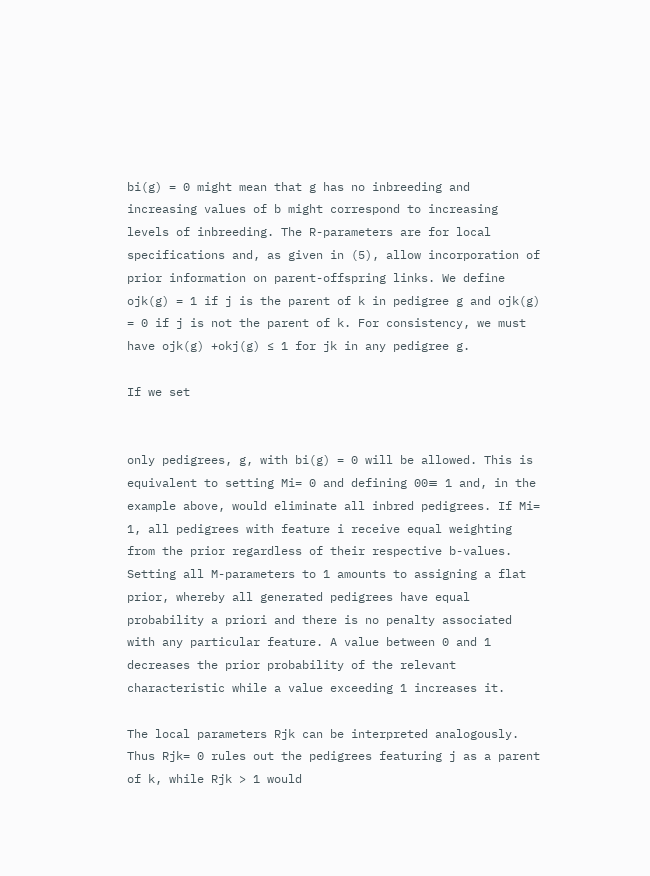bi(g) = 0 might mean that g has no inbreeding and increasing values of b might correspond to increasing levels of inbreeding. The R-parameters are for local specifications and, as given in (5), allow incorporation of prior information on parent-offspring links. We define ojk(g) = 1 if j is the parent of k in pedigree g and ojk(g) = 0 if j is not the parent of k. For consistency, we must have ojk(g) +okj(g) ≤ 1 for jk in any pedigree g.

If we set


only pedigrees, g, with bi(g) = 0 will be allowed. This is equivalent to setting Mi= 0 and defining 00≡ 1 and, in the example above, would eliminate all inbred pedigrees. If Mi= 1, all pedigrees with feature i receive equal weighting from the prior regardless of their respective b-values. Setting all M-parameters to 1 amounts to assigning a flat prior, whereby all generated pedigrees have equal probability a priori and there is no penalty associated with any particular feature. A value between 0 and 1 decreases the prior probability of the relevant characteristic while a value exceeding 1 increases it.

The local parameters Rjk can be interpreted analogously. Thus Rjk= 0 rules out the pedigrees featuring j as a parent of k, while Rjk > 1 would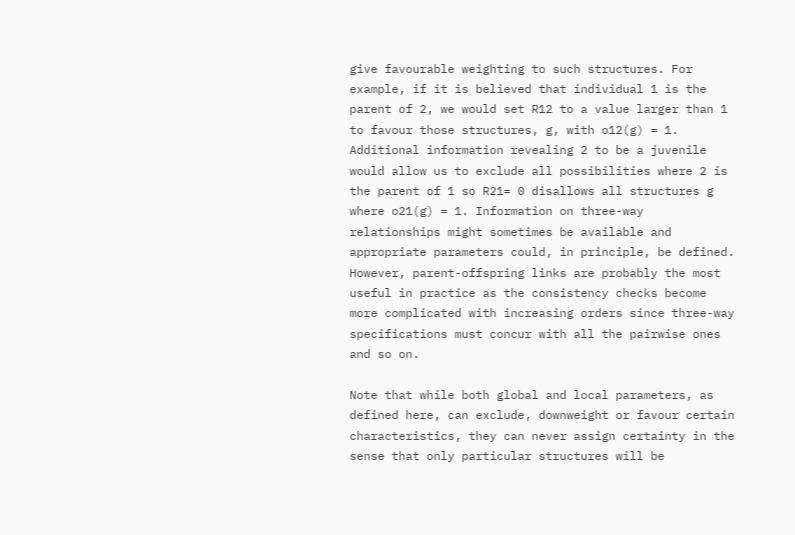give favourable weighting to such structures. For example, if it is believed that individual 1 is the parent of 2, we would set R12 to a value larger than 1 to favour those structures, g, with o12(g) = 1. Additional information revealing 2 to be a juvenile would allow us to exclude all possibilities where 2 is the parent of 1 so R21= 0 disallows all structures g where o21(g) = 1. Information on three-way relationships might sometimes be available and appropriate parameters could, in principle, be defined. However, parent-offspring links are probably the most useful in practice as the consistency checks become more complicated with increasing orders since three-way specifications must concur with all the pairwise ones and so on.

Note that while both global and local parameters, as defined here, can exclude, downweight or favour certain characteristics, they can never assign certainty in the sense that only particular structures will be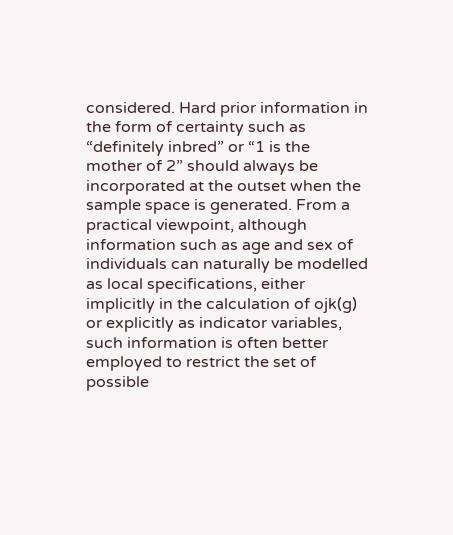considered. Hard prior information in the form of certainty such as “definitely inbred” or “1 is the mother of 2” should always be incorporated at the outset when the sample space is generated. From a practical viewpoint, although information such as age and sex of individuals can naturally be modelled as local specifications, either implicitly in the calculation of ojk(g) or explicitly as indicator variables, such information is often better employed to restrict the set of possible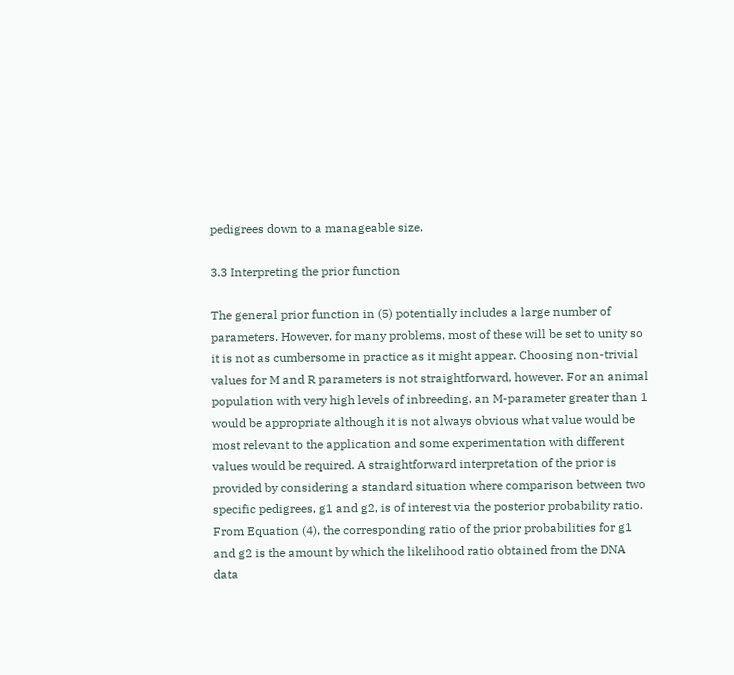pedigrees down to a manageable size.

3.3 Interpreting the prior function

The general prior function in (5) potentially includes a large number of parameters. However, for many problems, most of these will be set to unity so it is not as cumbersome in practice as it might appear. Choosing non-trivial values for M and R parameters is not straightforward, however. For an animal population with very high levels of inbreeding, an M-parameter greater than 1 would be appropriate although it is not always obvious what value would be most relevant to the application and some experimentation with different values would be required. A straightforward interpretation of the prior is provided by considering a standard situation where comparison between two specific pedigrees, g1 and g2, is of interest via the posterior probability ratio. From Equation (4), the corresponding ratio of the prior probabilities for g1 and g2 is the amount by which the likelihood ratio obtained from the DNA data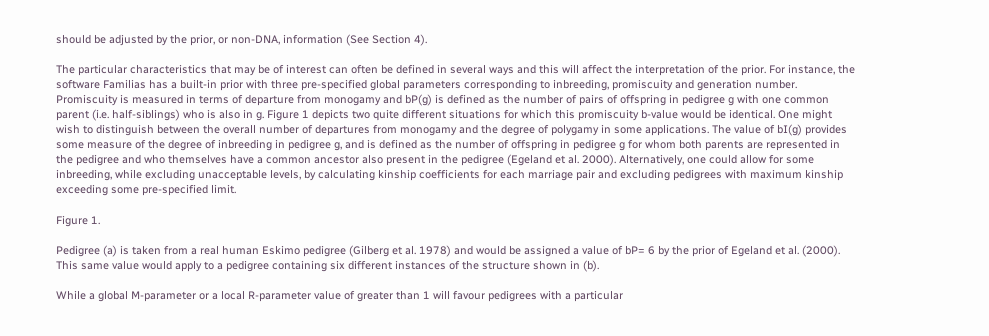should be adjusted by the prior, or non-DNA, information (See Section 4).

The particular characteristics that may be of interest can often be defined in several ways and this will affect the interpretation of the prior. For instance, the software Familias has a built-in prior with three pre-specified global parameters corresponding to inbreeding, promiscuity and generation number. Promiscuity is measured in terms of departure from monogamy and bP(g) is defined as the number of pairs of offspring in pedigree g with one common parent (i.e. half-siblings) who is also in g. Figure 1 depicts two quite different situations for which this promiscuity b-value would be identical. One might wish to distinguish between the overall number of departures from monogamy and the degree of polygamy in some applications. The value of bI(g) provides some measure of the degree of inbreeding in pedigree g, and is defined as the number of offspring in pedigree g for whom both parents are represented in the pedigree and who themselves have a common ancestor also present in the pedigree (Egeland et al. 2000). Alternatively, one could allow for some inbreeding, while excluding unacceptable levels, by calculating kinship coefficients for each marriage pair and excluding pedigrees with maximum kinship exceeding some pre-specified limit.

Figure 1.

Pedigree (a) is taken from a real human Eskimo pedigree (Gilberg et al. 1978) and would be assigned a value of bP= 6 by the prior of Egeland et al. (2000). This same value would apply to a pedigree containing six different instances of the structure shown in (b).

While a global M-parameter or a local R-parameter value of greater than 1 will favour pedigrees with a particular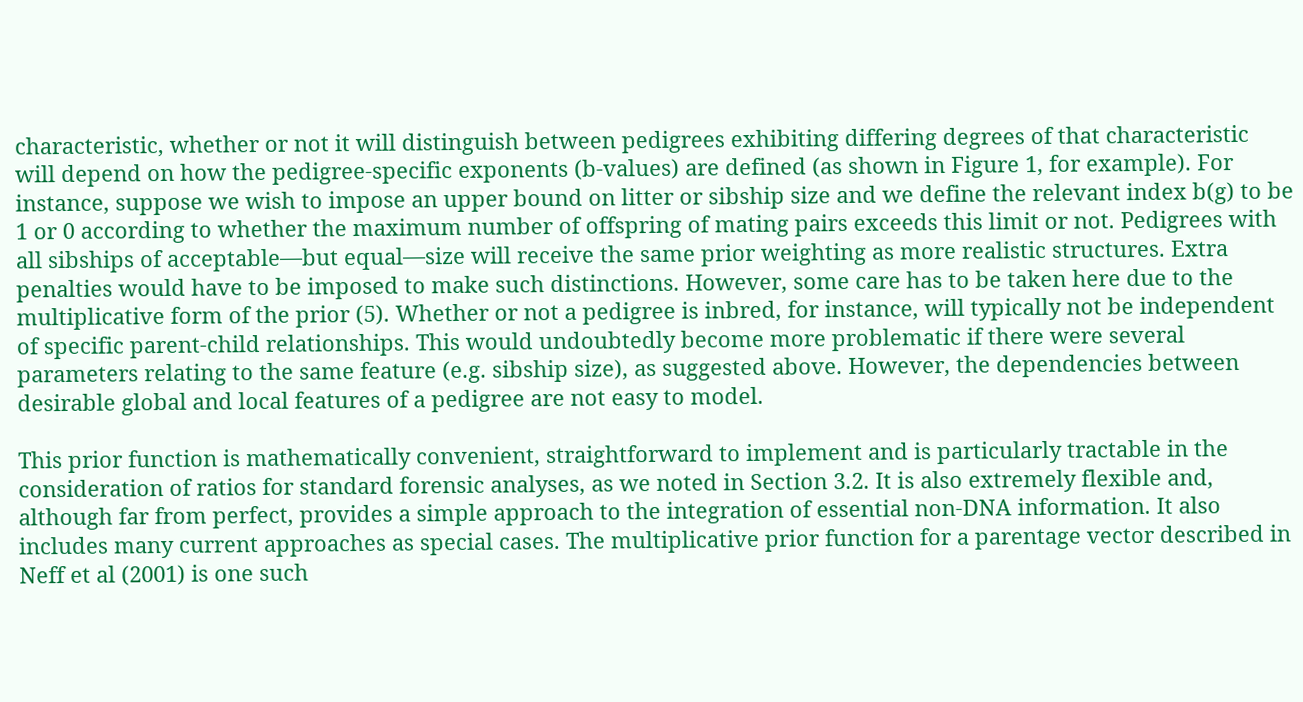characteristic, whether or not it will distinguish between pedigrees exhibiting differing degrees of that characteristic will depend on how the pedigree-specific exponents (b-values) are defined (as shown in Figure 1, for example). For instance, suppose we wish to impose an upper bound on litter or sibship size and we define the relevant index b(g) to be 1 or 0 according to whether the maximum number of offspring of mating pairs exceeds this limit or not. Pedigrees with all sibships of acceptable—but equal—size will receive the same prior weighting as more realistic structures. Extra penalties would have to be imposed to make such distinctions. However, some care has to be taken here due to the multiplicative form of the prior (5). Whether or not a pedigree is inbred, for instance, will typically not be independent of specific parent-child relationships. This would undoubtedly become more problematic if there were several parameters relating to the same feature (e.g. sibship size), as suggested above. However, the dependencies between desirable global and local features of a pedigree are not easy to model.

This prior function is mathematically convenient, straightforward to implement and is particularly tractable in the consideration of ratios for standard forensic analyses, as we noted in Section 3.2. It is also extremely flexible and, although far from perfect, provides a simple approach to the integration of essential non-DNA information. It also includes many current approaches as special cases. The multiplicative prior function for a parentage vector described in Neff et al (2001) is one such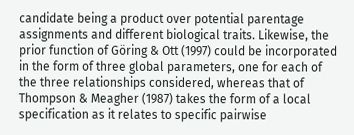candidate being a product over potential parentage assignments and different biological traits. Likewise, the prior function of Göring & Ott (1997) could be incorporated in the form of three global parameters, one for each of the three relationships considered, whereas that of Thompson & Meagher (1987) takes the form of a local specification as it relates to specific pairwise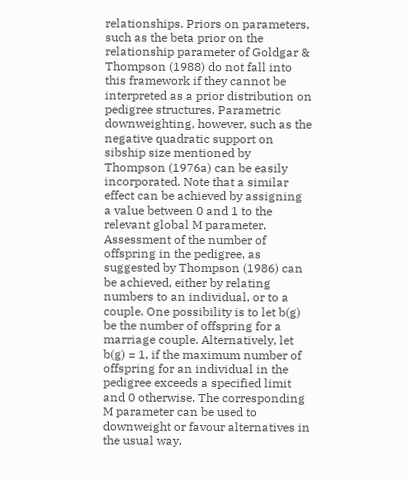relationships. Priors on parameters, such as the beta prior on the relationship parameter of Goldgar & Thompson (1988) do not fall into this framework if they cannot be interpreted as a prior distribution on pedigree structures. Parametric downweighting, however, such as the negative quadratic support on sibship size mentioned by Thompson (1976a) can be easily incorporated. Note that a similar effect can be achieved by assigning a value between 0 and 1 to the relevant global M parameter. Assessment of the number of offspring in the pedigree, as suggested by Thompson (1986) can be achieved, either by relating numbers to an individual, or to a couple. One possibility is to let b(g) be the number of offspring for a marriage couple. Alternatively, let b(g) = 1, if the maximum number of offspring for an individual in the pedigree exceeds a specified limit and 0 otherwise. The corresponding M parameter can be used to downweight or favour alternatives in the usual way.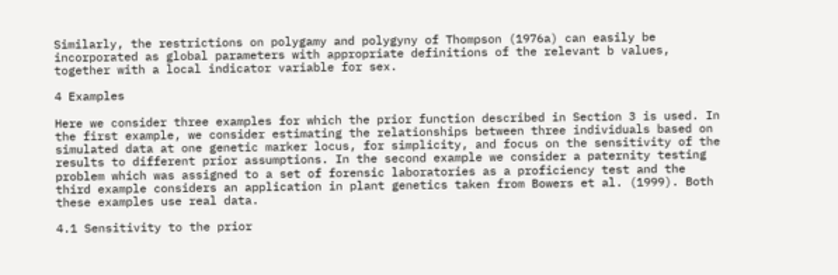Similarly, the restrictions on polygamy and polygyny of Thompson (1976a) can easily be incorporated as global parameters with appropriate definitions of the relevant b values, together with a local indicator variable for sex.

4 Examples

Here we consider three examples for which the prior function described in Section 3 is used. In the first example, we consider estimating the relationships between three individuals based on simulated data at one genetic marker locus, for simplicity, and focus on the sensitivity of the results to different prior assumptions. In the second example we consider a paternity testing problem which was assigned to a set of forensic laboratories as a proficiency test and the third example considers an application in plant genetics taken from Bowers et al. (1999). Both these examples use real data.

4.1 Sensitivity to the prior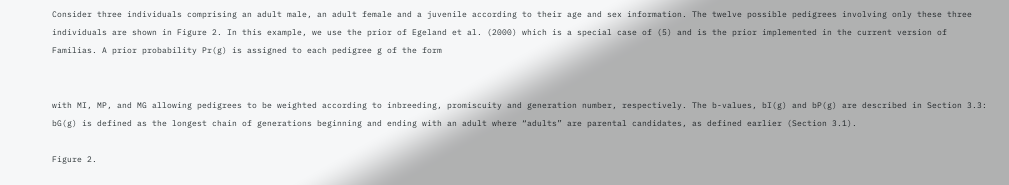Consider three individuals comprising an adult male, an adult female and a juvenile according to their age and sex information. The twelve possible pedigrees involving only these three individuals are shown in Figure 2. In this example, we use the prior of Egeland et al. (2000) which is a special case of (5) and is the prior implemented in the current version of Familias. A prior probability Pr(g) is assigned to each pedigree g of the form


with MI, MP, and MG allowing pedigrees to be weighted according to inbreeding, promiscuity and generation number, respectively. The b-values, bI(g) and bP(g) are described in Section 3.3: bG(g) is defined as the longest chain of generations beginning and ending with an adult where “adults” are parental candidates, as defined earlier (Section 3.1).

Figure 2.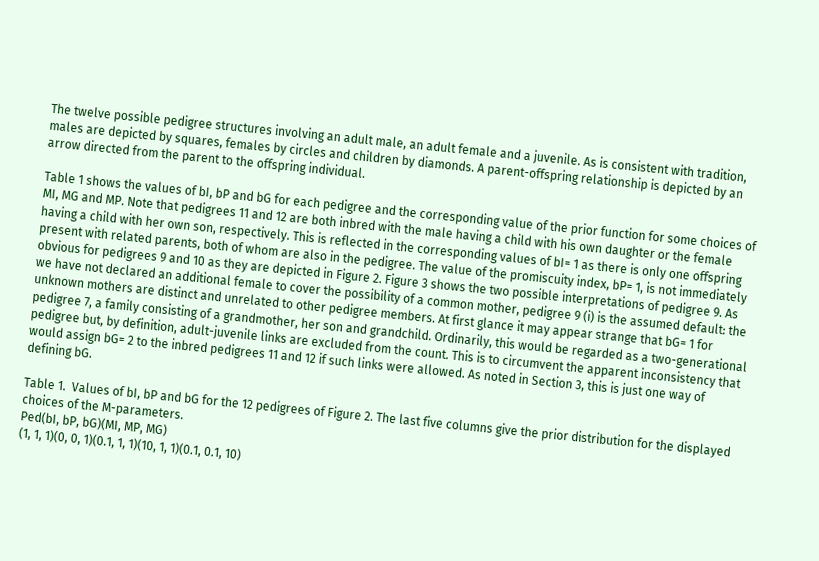The twelve possible pedigree structures involving an adult male, an adult female and a juvenile. As is consistent with tradition, males are depicted by squares, females by circles and children by diamonds. A parent-offspring relationship is depicted by an arrow directed from the parent to the offspring individual.

Table 1 shows the values of bI, bP and bG for each pedigree and the corresponding value of the prior function for some choices of MI, MG and MP. Note that pedigrees 11 and 12 are both inbred with the male having a child with his own daughter or the female having a child with her own son, respectively. This is reflected in the corresponding values of bI= 1 as there is only one offspring present with related parents, both of whom are also in the pedigree. The value of the promiscuity index, bP= 1, is not immediately obvious for pedigrees 9 and 10 as they are depicted in Figure 2. Figure 3 shows the two possible interpretations of pedigree 9. As we have not declared an additional female to cover the possibility of a common mother, pedigree 9 (i) is the assumed default: the unknown mothers are distinct and unrelated to other pedigree members. At first glance it may appear strange that bG= 1 for pedigree 7, a family consisting of a grandmother, her son and grandchild. Ordinarily, this would be regarded as a two-generational pedigree but, by definition, adult-juvenile links are excluded from the count. This is to circumvent the apparent inconsistency that would assign bG= 2 to the inbred pedigrees 11 and 12 if such links were allowed. As noted in Section 3, this is just one way of defining bG.

Table 1.  Values of bI, bP and bG for the 12 pedigrees of Figure 2. The last five columns give the prior distribution for the displayed choices of the M-parameters.
Ped(bI, bP, bG)(MI, MP, MG)
(1, 1, 1)(0, 0, 1)(0.1, 1, 1)(10, 1, 1)(0.1, 0.1, 10)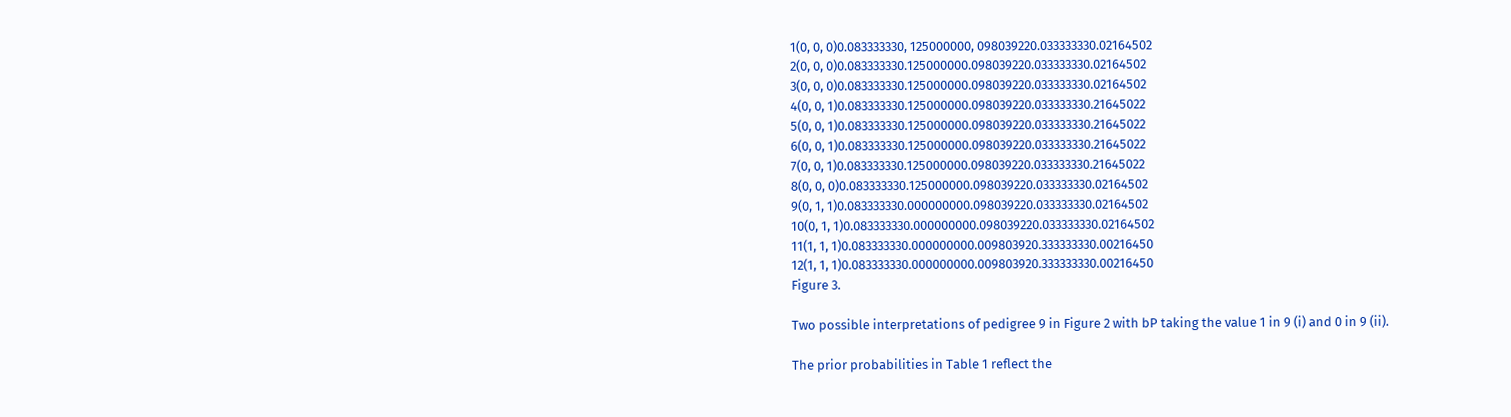1(0, 0, 0)0.083333330, 125000000, 098039220.033333330.02164502
2(0, 0, 0)0.083333330.125000000.098039220.033333330.02164502
3(0, 0, 0)0.083333330.125000000.098039220.033333330.02164502
4(0, 0, 1)0.083333330.125000000.098039220.033333330.21645022
5(0, 0, 1)0.083333330.125000000.098039220.033333330.21645022
6(0, 0, 1)0.083333330.125000000.098039220.033333330.21645022
7(0, 0, 1)0.083333330.125000000.098039220.033333330.21645022
8(0, 0, 0)0.083333330.125000000.098039220.033333330.02164502
9(0, 1, 1)0.083333330.000000000.098039220.033333330.02164502
10(0, 1, 1)0.083333330.000000000.098039220.033333330.02164502
11(1, 1, 1)0.083333330.000000000.009803920.333333330.00216450
12(1, 1, 1)0.083333330.000000000.009803920.333333330.00216450
Figure 3.

Two possible interpretations of pedigree 9 in Figure 2 with bP taking the value 1 in 9 (i) and 0 in 9 (ii).

The prior probabilities in Table 1 reflect the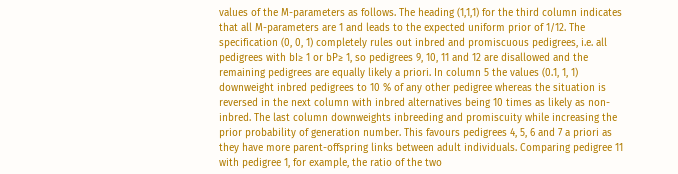values of the M-parameters as follows. The heading (1,1,1) for the third column indicates that all M-parameters are 1 and leads to the expected uniform prior of 1/12. The specification (0, 0, 1) completely rules out inbred and promiscuous pedigrees, i.e. all pedigrees with bI≥ 1 or bP≥ 1, so pedigrees 9, 10, 11 and 12 are disallowed and the remaining pedigrees are equally likely a priori. In column 5 the values (0.1, 1, 1) downweight inbred pedigrees to 10 % of any other pedigree whereas the situation is reversed in the next column with inbred alternatives being 10 times as likely as non-inbred. The last column downweights inbreeding and promiscuity while increasing the prior probability of generation number. This favours pedigrees 4, 5, 6 and 7 a priori as they have more parent-offspring links between adult individuals. Comparing pedigree 11 with pedigree 1, for example, the ratio of the two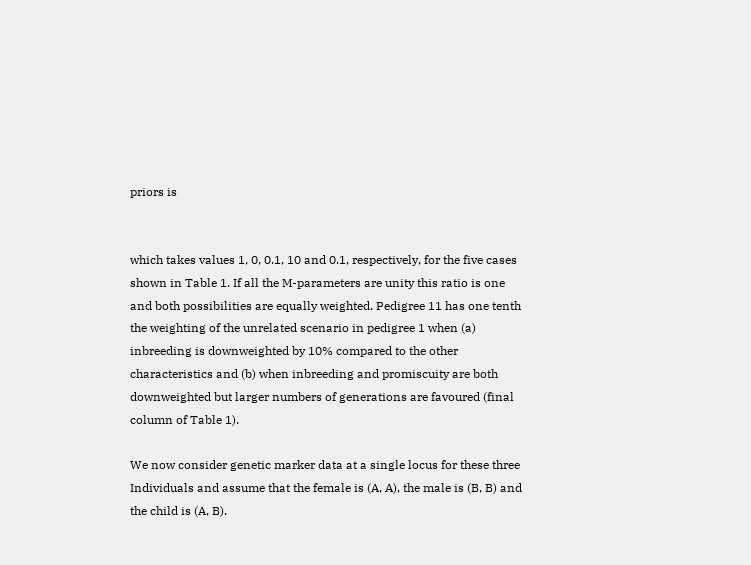priors is


which takes values 1, 0, 0.1, 10 and 0.1, respectively, for the five cases shown in Table 1. If all the M-parameters are unity this ratio is one and both possibilities are equally weighted. Pedigree 11 has one tenth the weighting of the unrelated scenario in pedigree 1 when (a) inbreeding is downweighted by 10% compared to the other characteristics and (b) when inbreeding and promiscuity are both downweighted but larger numbers of generations are favoured (final column of Table 1).

We now consider genetic marker data at a single locus for these three Individuals and assume that the female is (A, A), the male is (B, B) and the child is (A, B).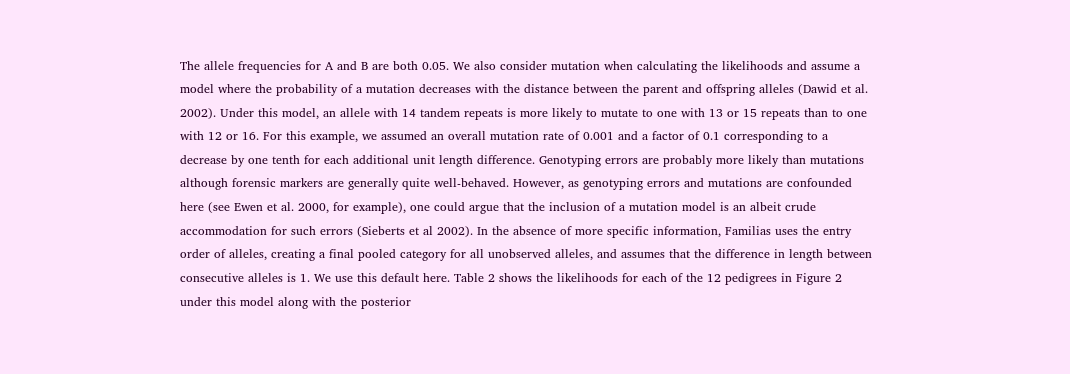The allele frequencies for A and B are both 0.05. We also consider mutation when calculating the likelihoods and assume a model where the probability of a mutation decreases with the distance between the parent and offspring alleles (Dawid et al. 2002). Under this model, an allele with 14 tandem repeats is more likely to mutate to one with 13 or 15 repeats than to one with 12 or 16. For this example, we assumed an overall mutation rate of 0.001 and a factor of 0.1 corresponding to a decrease by one tenth for each additional unit length difference. Genotyping errors are probably more likely than mutations although forensic markers are generally quite well-behaved. However, as genotyping errors and mutations are confounded here (see Ewen et al. 2000, for example), one could argue that the inclusion of a mutation model is an albeit crude accommodation for such errors (Sieberts et al 2002). In the absence of more specific information, Familias uses the entry order of alleles, creating a final pooled category for all unobserved alleles, and assumes that the difference in length between consecutive alleles is 1. We use this default here. Table 2 shows the likelihoods for each of the 12 pedigrees in Figure 2 under this model along with the posterior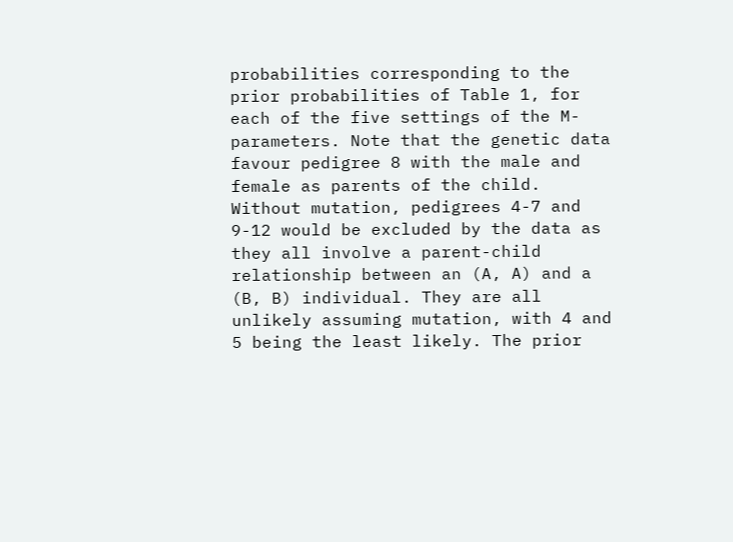probabilities corresponding to the prior probabilities of Table 1, for each of the five settings of the M-parameters. Note that the genetic data favour pedigree 8 with the male and female as parents of the child. Without mutation, pedigrees 4-7 and 9-12 would be excluded by the data as they all involve a parent-child relationship between an (A, A) and a (B, B) individual. They are all unlikely assuming mutation, with 4 and 5 being the least likely. The prior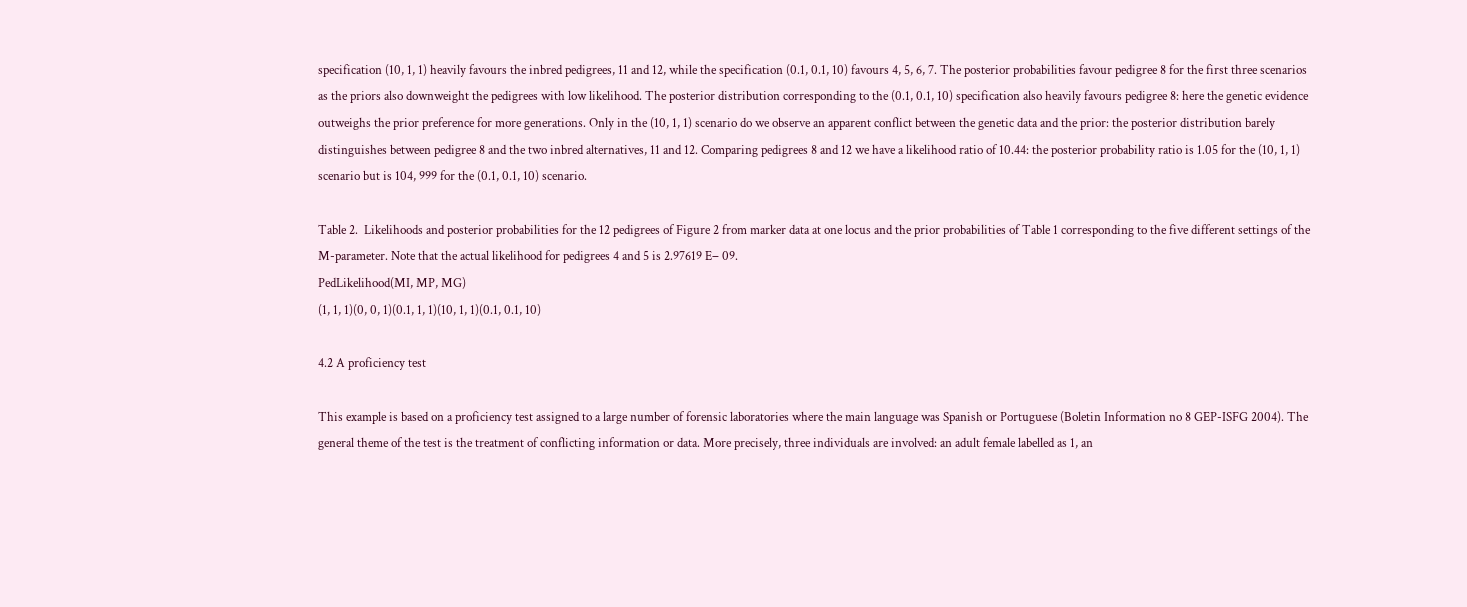specification (10, 1, 1) heavily favours the inbred pedigrees, 11 and 12, while the specification (0.1, 0.1, 10) favours 4, 5, 6, 7. The posterior probabilities favour pedigree 8 for the first three scenarios as the priors also downweight the pedigrees with low likelihood. The posterior distribution corresponding to the (0.1, 0.1, 10) specification also heavily favours pedigree 8: here the genetic evidence outweighs the prior preference for more generations. Only in the (10, 1, 1) scenario do we observe an apparent conflict between the genetic data and the prior: the posterior distribution barely distinguishes between pedigree 8 and the two inbred alternatives, 11 and 12. Comparing pedigrees 8 and 12 we have a likelihood ratio of 10.44: the posterior probability ratio is 1.05 for the (10, 1, 1) scenario but is 104, 999 for the (0.1, 0.1, 10) scenario.

Table 2.  Likelihoods and posterior probabilities for the 12 pedigrees of Figure 2 from marker data at one locus and the prior probabilities of Table 1 corresponding to the five different settings of the M-parameter. Note that the actual likelihood for pedigrees 4 and 5 is 2.97619 E− 09.
PedLikelihood(MI, MP, MG)
(1, 1, 1)(0, 0, 1)(0.1, 1, 1)(10, 1, 1)(0.1, 0.1, 10)

4.2 A proficiency test

This example is based on a proficiency test assigned to a large number of forensic laboratories where the main language was Spanish or Portuguese (Boletin Information no 8 GEP-ISFG 2004). The general theme of the test is the treatment of conflicting information or data. More precisely, three individuals are involved: an adult female labelled as 1, an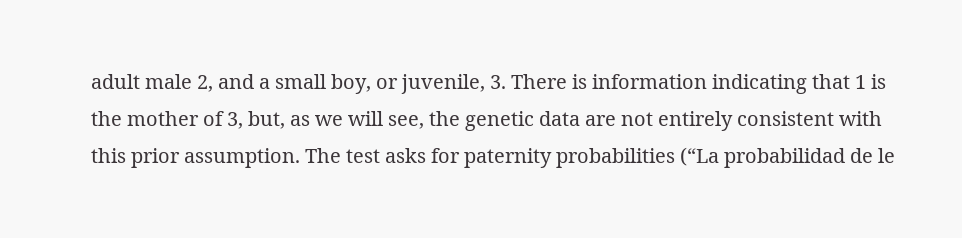adult male 2, and a small boy, or juvenile, 3. There is information indicating that 1 is the mother of 3, but, as we will see, the genetic data are not entirely consistent with this prior assumption. The test asks for paternity probabilities (“La probabilidad de le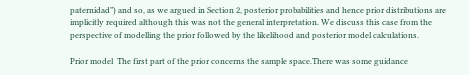paternidad”) and so, as we argued in Section 2, posterior probabilities and hence prior distributions are implicitly required although this was not the general interpretation. We discuss this case from the perspective of modelling the prior followed by the likelihood and posterior model calculations.

Prior model  The first part of the prior concerns the sample space.There was some guidance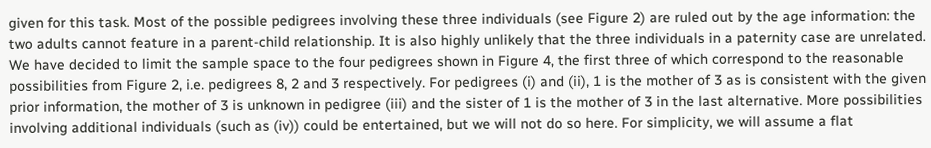given for this task. Most of the possible pedigrees involving these three individuals (see Figure 2) are ruled out by the age information: the two adults cannot feature in a parent-child relationship. It is also highly unlikely that the three individuals in a paternity case are unrelated. We have decided to limit the sample space to the four pedigrees shown in Figure 4, the first three of which correspond to the reasonable possibilities from Figure 2, i.e. pedigrees 8, 2 and 3 respectively. For pedigrees (i) and (ii), 1 is the mother of 3 as is consistent with the given prior information, the mother of 3 is unknown in pedigree (iii) and the sister of 1 is the mother of 3 in the last alternative. More possibilities involving additional individuals (such as (iv)) could be entertained, but we will not do so here. For simplicity, we will assume a flat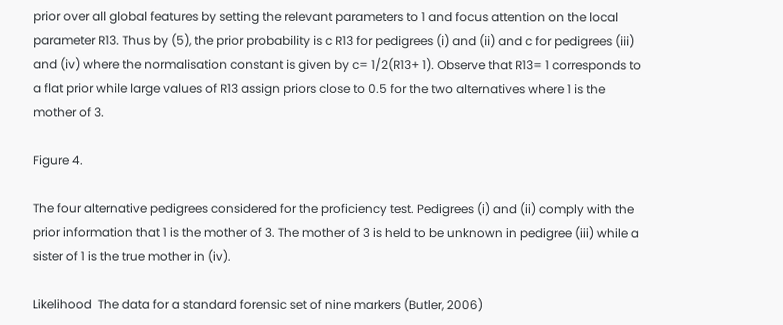prior over all global features by setting the relevant parameters to 1 and focus attention on the local parameter R13. Thus by (5), the prior probability is c R13 for pedigrees (i) and (ii) and c for pedigrees (iii) and (iv) where the normalisation constant is given by c= 1/2(R13+ 1). Observe that R13= 1 corresponds to a flat prior while large values of R13 assign priors close to 0.5 for the two alternatives where 1 is the mother of 3.

Figure 4.

The four alternative pedigrees considered for the proficiency test. Pedigrees (i) and (ii) comply with the prior information that 1 is the mother of 3. The mother of 3 is held to be unknown in pedigree (iii) while a sister of 1 is the true mother in (iv).

Likelihood  The data for a standard forensic set of nine markers (Butler, 2006)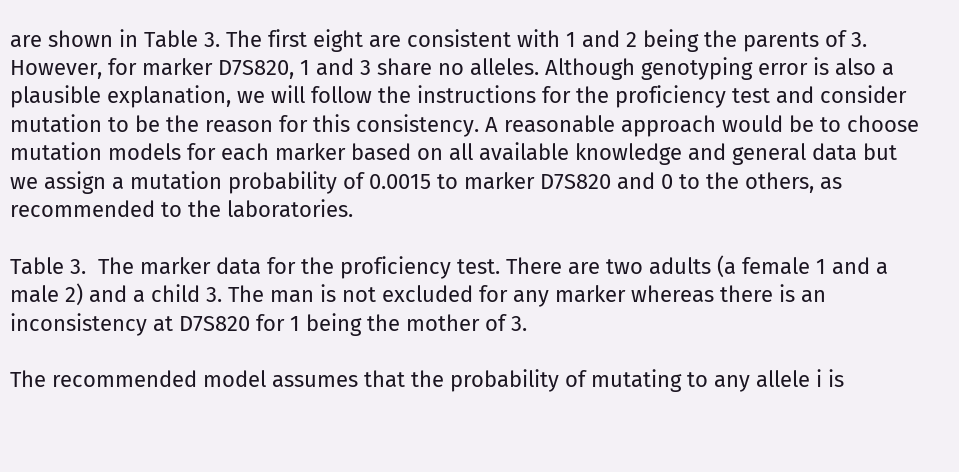are shown in Table 3. The first eight are consistent with 1 and 2 being the parents of 3. However, for marker D7S820, 1 and 3 share no alleles. Although genotyping error is also a plausible explanation, we will follow the instructions for the proficiency test and consider mutation to be the reason for this consistency. A reasonable approach would be to choose mutation models for each marker based on all available knowledge and general data but we assign a mutation probability of 0.0015 to marker D7S820 and 0 to the others, as recommended to the laboratories.

Table 3.  The marker data for the proficiency test. There are two adults (a female 1 and a male 2) and a child 3. The man is not excluded for any marker whereas there is an inconsistency at D7S820 for 1 being the mother of 3.

The recommended model assumes that the probability of mutating to any allele i is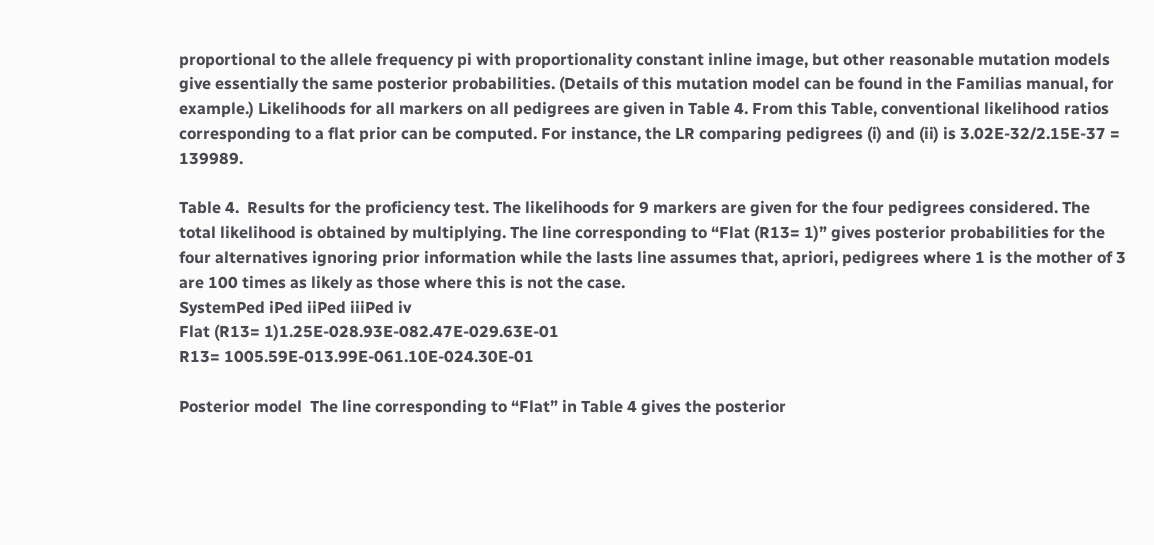proportional to the allele frequency pi with proportionality constant inline image, but other reasonable mutation models give essentially the same posterior probabilities. (Details of this mutation model can be found in the Familias manual, for example.) Likelihoods for all markers on all pedigrees are given in Table 4. From this Table, conventional likelihood ratios corresponding to a flat prior can be computed. For instance, the LR comparing pedigrees (i) and (ii) is 3.02E-32/2.15E-37 = 139989.

Table 4.  Results for the proficiency test. The likelihoods for 9 markers are given for the four pedigrees considered. The total likelihood is obtained by multiplying. The line corresponding to “Flat (R13= 1)” gives posterior probabilities for the four alternatives ignoring prior information while the lasts line assumes that, apriori, pedigrees where 1 is the mother of 3 are 100 times as likely as those where this is not the case.
SystemPed iPed iiPed iiiPed iv
Flat (R13= 1)1.25E-028.93E-082.47E-029.63E-01
R13= 1005.59E-013.99E-061.10E-024.30E-01

Posterior model  The line corresponding to “Flat” in Table 4 gives the posterior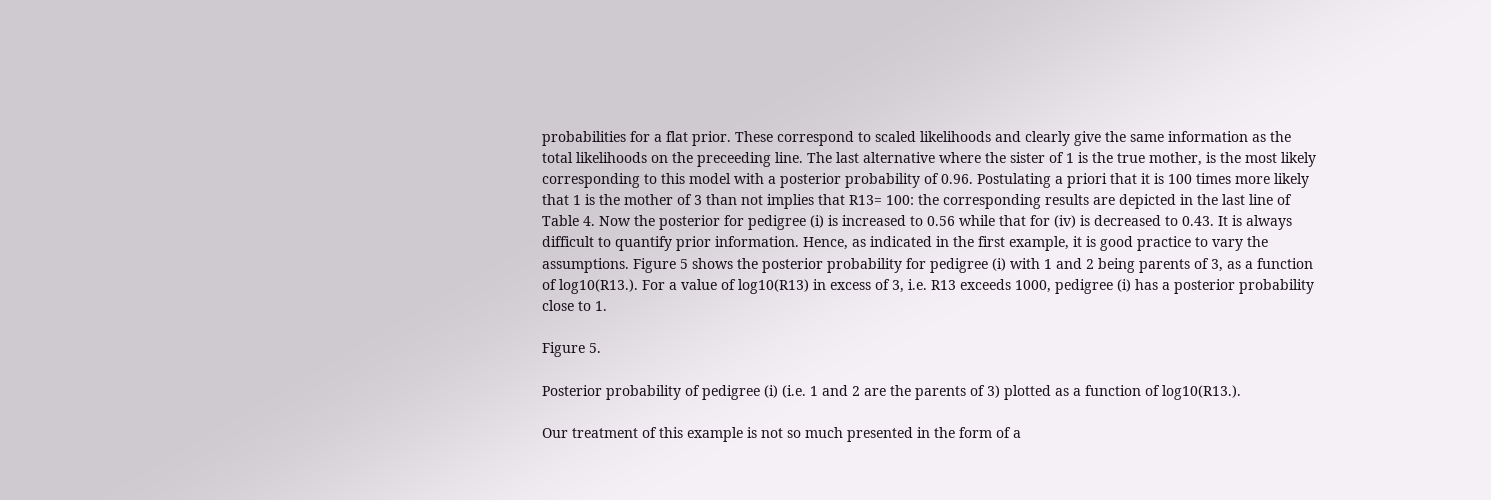probabilities for a flat prior. These correspond to scaled likelihoods and clearly give the same information as the total likelihoods on the preceeding line. The last alternative where the sister of 1 is the true mother, is the most likely corresponding to this model with a posterior probability of 0.96. Postulating a priori that it is 100 times more likely that 1 is the mother of 3 than not implies that R13= 100: the corresponding results are depicted in the last line of Table 4. Now the posterior for pedigree (i) is increased to 0.56 while that for (iv) is decreased to 0.43. It is always difficult to quantify prior information. Hence, as indicated in the first example, it is good practice to vary the assumptions. Figure 5 shows the posterior probability for pedigree (i) with 1 and 2 being parents of 3, as a function of log10(R13.). For a value of log10(R13) in excess of 3, i.e. R13 exceeds 1000, pedigree (i) has a posterior probability close to 1.

Figure 5.

Posterior probability of pedigree (i) (i.e. 1 and 2 are the parents of 3) plotted as a function of log10(R13.).

Our treatment of this example is not so much presented in the form of a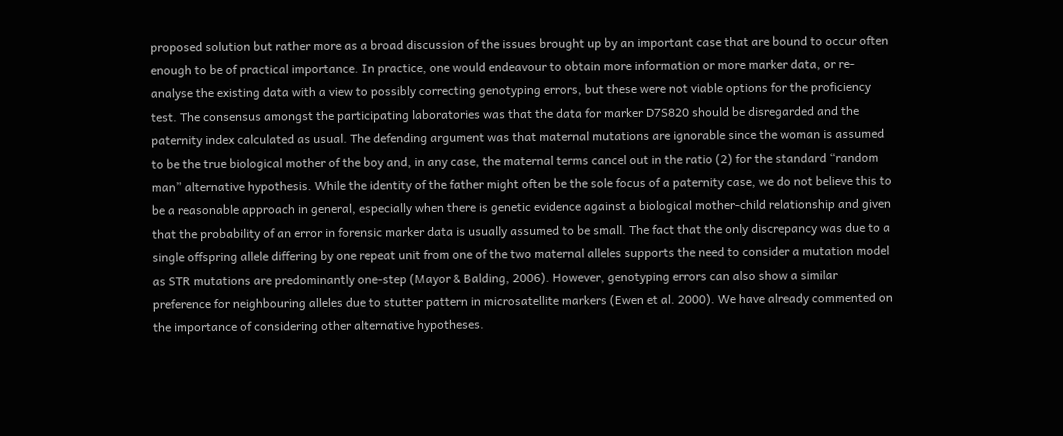proposed solution but rather more as a broad discussion of the issues brought up by an important case that are bound to occur often enough to be of practical importance. In practice, one would endeavour to obtain more information or more marker data, or re-analyse the existing data with a view to possibly correcting genotyping errors, but these were not viable options for the proficiency test. The consensus amongst the participating laboratories was that the data for marker D7S820 should be disregarded and the paternity index calculated as usual. The defending argument was that maternal mutations are ignorable since the woman is assumed to be the true biological mother of the boy and, in any case, the maternal terms cancel out in the ratio (2) for the standard “random man” alternative hypothesis. While the identity of the father might often be the sole focus of a paternity case, we do not believe this to be a reasonable approach in general, especially when there is genetic evidence against a biological mother-child relationship and given that the probability of an error in forensic marker data is usually assumed to be small. The fact that the only discrepancy was due to a single offspring allele differing by one repeat unit from one of the two maternal alleles supports the need to consider a mutation model as STR mutations are predominantly one-step (Mayor & Balding, 2006). However, genotyping errors can also show a similar preference for neighbouring alleles due to stutter pattern in microsatellite markers (Ewen et al. 2000). We have already commented on the importance of considering other alternative hypotheses.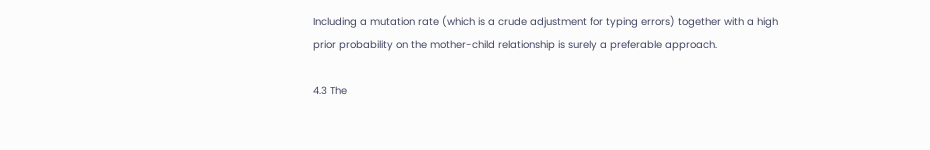Including a mutation rate (which is a crude adjustment for typing errors) together with a high prior probability on the mother-child relationship is surely a preferable approach.

4.3 The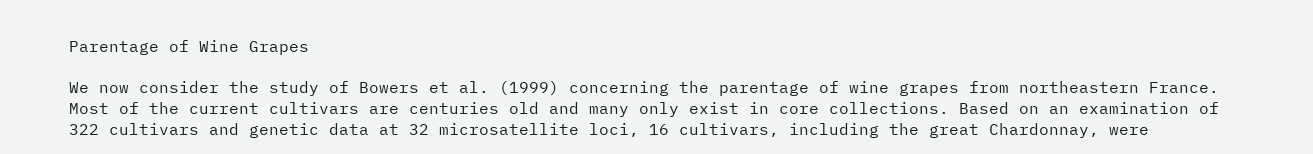Parentage of Wine Grapes

We now consider the study of Bowers et al. (1999) concerning the parentage of wine grapes from northeastern France. Most of the current cultivars are centuries old and many only exist in core collections. Based on an examination of 322 cultivars and genetic data at 32 microsatellite loci, 16 cultivars, including the great Chardonnay, were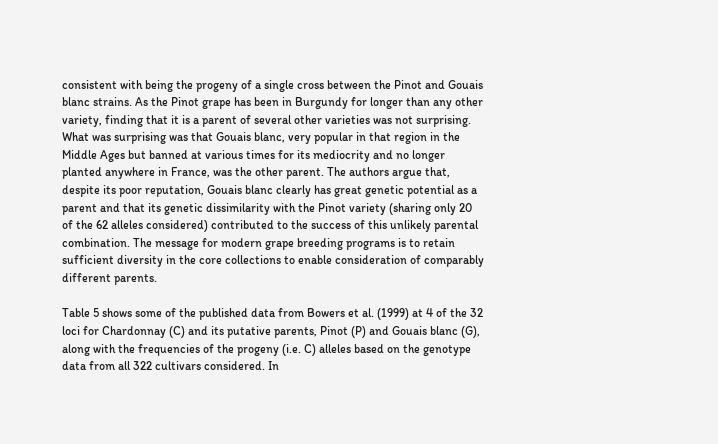consistent with being the progeny of a single cross between the Pinot and Gouais blanc strains. As the Pinot grape has been in Burgundy for longer than any other variety, finding that it is a parent of several other varieties was not surprising. What was surprising was that Gouais blanc, very popular in that region in the Middle Ages but banned at various times for its mediocrity and no longer planted anywhere in France, was the other parent. The authors argue that, despite its poor reputation, Gouais blanc clearly has great genetic potential as a parent and that its genetic dissimilarity with the Pinot variety (sharing only 20 of the 62 alleles considered) contributed to the success of this unlikely parental combination. The message for modern grape breeding programs is to retain sufficient diversity in the core collections to enable consideration of comparably different parents.

Table 5 shows some of the published data from Bowers et al. (1999) at 4 of the 32 loci for Chardonnay (C) and its putative parents, Pinot (P) and Gouais blanc (G), along with the frequencies of the progeny (i.e. C) alleles based on the genotype data from all 322 cultivars considered. In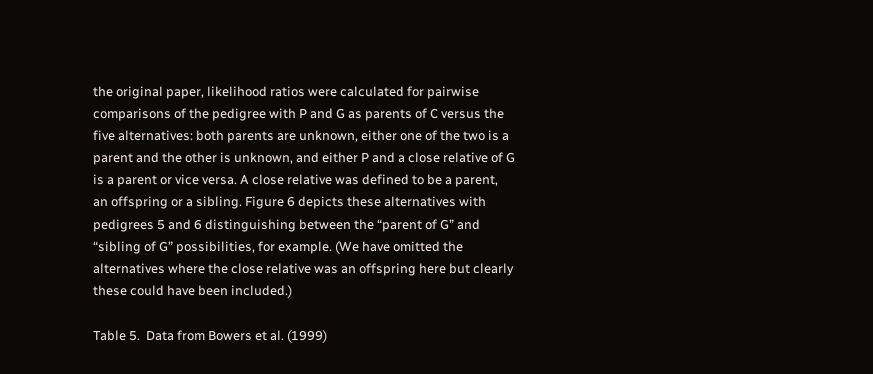the original paper, likelihood ratios were calculated for pairwise comparisons of the pedigree with P and G as parents of C versus the five alternatives: both parents are unknown, either one of the two is a parent and the other is unknown, and either P and a close relative of G is a parent or vice versa. A close relative was defined to be a parent, an offspring or a sibling. Figure 6 depicts these alternatives with pedigrees 5 and 6 distinguishing between the “parent of G” and “sibling of G” possibilities, for example. (We have omitted the alternatives where the close relative was an offspring here but clearly these could have been included.)

Table 5.  Data from Bowers et al. (1999)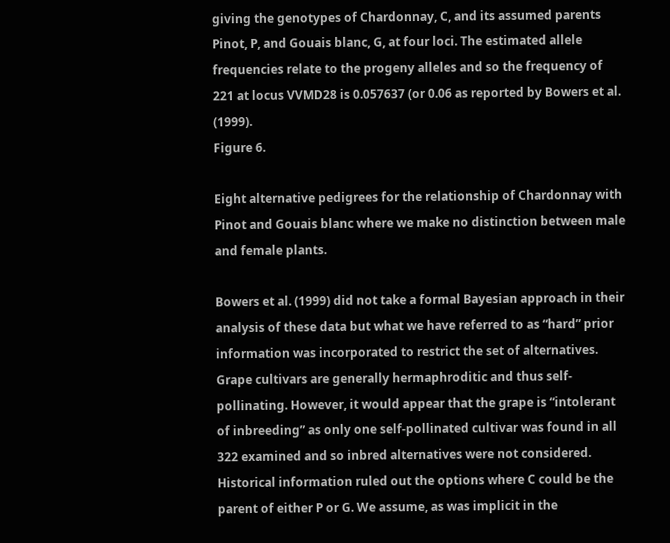giving the genotypes of Chardonnay, C, and its assumed parents Pinot, P, and Gouais blanc, G, at four loci. The estimated allele frequencies relate to the progeny alleles and so the frequency of 221 at locus VVMD28 is 0.057637 (or 0.06 as reported by Bowers et al. (1999).
Figure 6.

Eight alternative pedigrees for the relationship of Chardonnay with Pinot and Gouais blanc where we make no distinction between male and female plants.

Bowers et al. (1999) did not take a formal Bayesian approach in their analysis of these data but what we have referred to as “hard” prior information was incorporated to restrict the set of alternatives. Grape cultivars are generally hermaphroditic and thus self-pollinating. However, it would appear that the grape is “intolerant of inbreeding” as only one self-pollinated cultivar was found in all 322 examined and so inbred alternatives were not considered. Historical information ruled out the options where C could be the parent of either P or G. We assume, as was implicit in the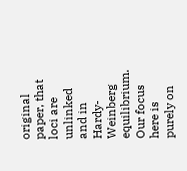original paper, that loci are unlinked and in Hardy-Weinberg equilibrium. Our focus here is purely on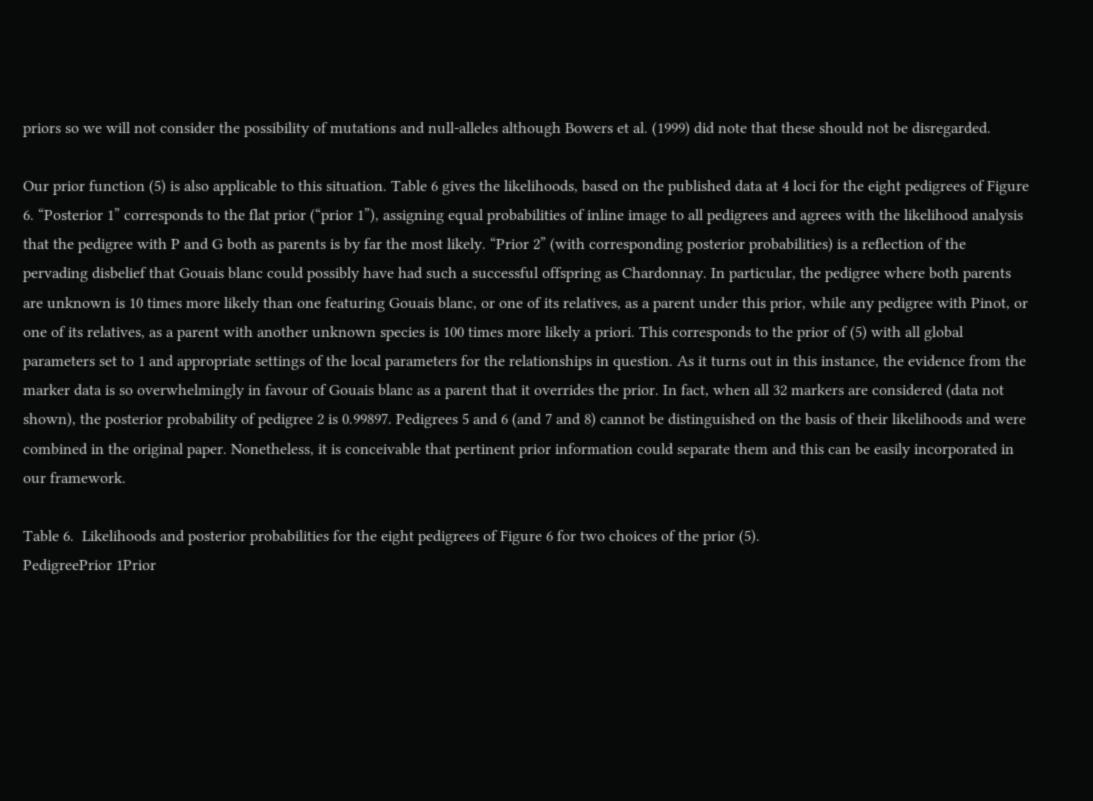priors so we will not consider the possibility of mutations and null-alleles although Bowers et al. (1999) did note that these should not be disregarded.

Our prior function (5) is also applicable to this situation. Table 6 gives the likelihoods, based on the published data at 4 loci for the eight pedigrees of Figure 6. “Posterior 1” corresponds to the flat prior (“prior 1”), assigning equal probabilities of inline image to all pedigrees and agrees with the likelihood analysis that the pedigree with P and G both as parents is by far the most likely. “Prior 2” (with corresponding posterior probabilities) is a reflection of the pervading disbelief that Gouais blanc could possibly have had such a successful offspring as Chardonnay. In particular, the pedigree where both parents are unknown is 10 times more likely than one featuring Gouais blanc, or one of its relatives, as a parent under this prior, while any pedigree with Pinot, or one of its relatives, as a parent with another unknown species is 100 times more likely a priori. This corresponds to the prior of (5) with all global parameters set to 1 and appropriate settings of the local parameters for the relationships in question. As it turns out in this instance, the evidence from the marker data is so overwhelmingly in favour of Gouais blanc as a parent that it overrides the prior. In fact, when all 32 markers are considered (data not shown), the posterior probability of pedigree 2 is 0.99897. Pedigrees 5 and 6 (and 7 and 8) cannot be distinguished on the basis of their likelihoods and were combined in the original paper. Nonetheless, it is conceivable that pertinent prior information could separate them and this can be easily incorporated in our framework.

Table 6.  Likelihoods and posterior probabilities for the eight pedigrees of Figure 6 for two choices of the prior (5).
PedigreePrior 1Prior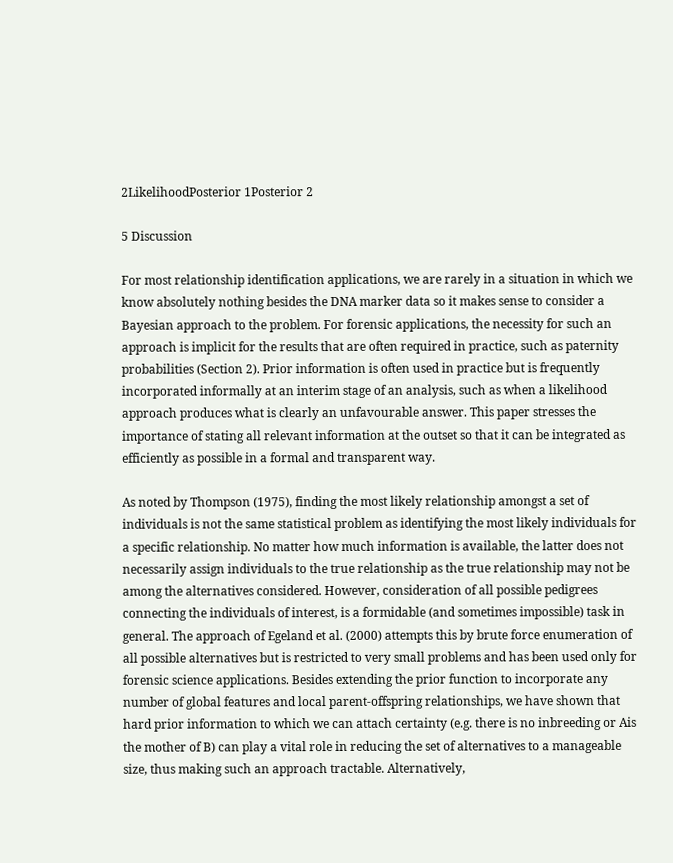2LikelihoodPosterior 1Posterior 2

5 Discussion

For most relationship identification applications, we are rarely in a situation in which we know absolutely nothing besides the DNA marker data so it makes sense to consider a Bayesian approach to the problem. For forensic applications, the necessity for such an approach is implicit for the results that are often required in practice, such as paternity probabilities (Section 2). Prior information is often used in practice but is frequently incorporated informally at an interim stage of an analysis, such as when a likelihood approach produces what is clearly an unfavourable answer. This paper stresses the importance of stating all relevant information at the outset so that it can be integrated as efficiently as possible in a formal and transparent way.

As noted by Thompson (1975), finding the most likely relationship amongst a set of individuals is not the same statistical problem as identifying the most likely individuals for a specific relationship. No matter how much information is available, the latter does not necessarily assign individuals to the true relationship as the true relationship may not be among the alternatives considered. However, consideration of all possible pedigrees connecting the individuals of interest, is a formidable (and sometimes impossible) task in general. The approach of Egeland et al. (2000) attempts this by brute force enumeration of all possible alternatives but is restricted to very small problems and has been used only for forensic science applications. Besides extending the prior function to incorporate any number of global features and local parent-offspring relationships, we have shown that hard prior information to which we can attach certainty (e.g. there is no inbreeding or Ais the mother of B) can play a vital role in reducing the set of alternatives to a manageable size, thus making such an approach tractable. Alternatively,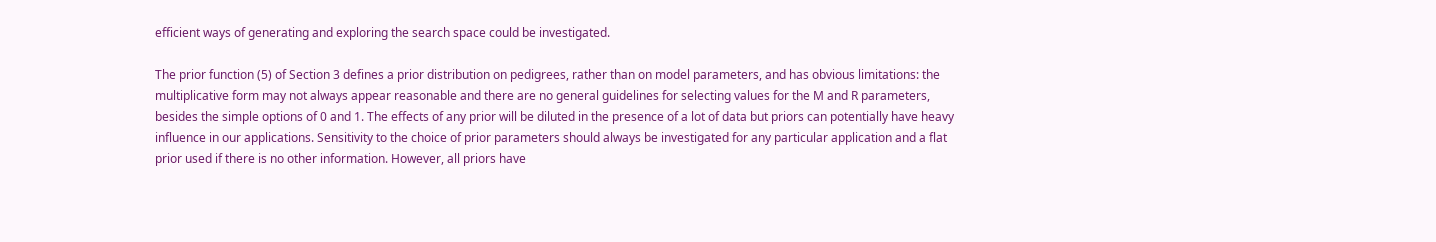efficient ways of generating and exploring the search space could be investigated.

The prior function (5) of Section 3 defines a prior distribution on pedigrees, rather than on model parameters, and has obvious limitations: the multiplicative form may not always appear reasonable and there are no general guidelines for selecting values for the M and R parameters, besides the simple options of 0 and 1. The effects of any prior will be diluted in the presence of a lot of data but priors can potentially have heavy influence in our applications. Sensitivity to the choice of prior parameters should always be investigated for any particular application and a flat prior used if there is no other information. However, all priors have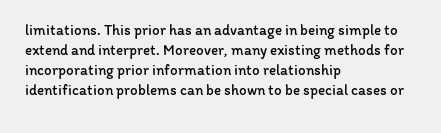limitations. This prior has an advantage in being simple to extend and interpret. Moreover, many existing methods for incorporating prior information into relationship identification problems can be shown to be special cases or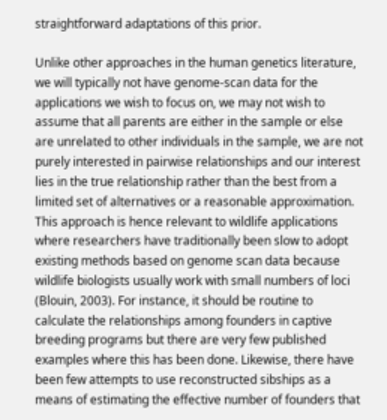straightforward adaptations of this prior.

Unlike other approaches in the human genetics literature, we will typically not have genome-scan data for the applications we wish to focus on, we may not wish to assume that all parents are either in the sample or else are unrelated to other individuals in the sample, we are not purely interested in pairwise relationships and our interest lies in the true relationship rather than the best from a limited set of alternatives or a reasonable approximation. This approach is hence relevant to wildlife applications where researchers have traditionally been slow to adopt existing methods based on genome scan data because wildlife biologists usually work with small numbers of loci (Blouin, 2003). For instance, it should be routine to calculate the relationships among founders in captive breeding programs but there are very few published examples where this has been done. Likewise, there have been few attempts to use reconstructed sibships as a means of estimating the effective number of founders that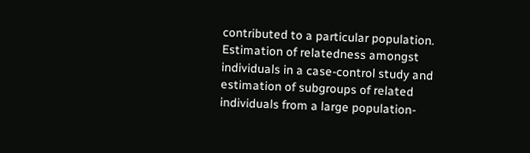contributed to a particular population. Estimation of relatedness amongst individuals in a case-control study and estimation of subgroups of related individuals from a large population-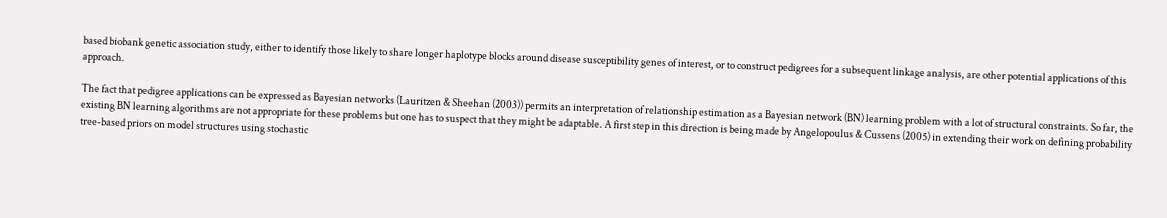based biobank genetic association study, either to identify those likely to share longer haplotype blocks around disease susceptibility genes of interest, or to construct pedigrees for a subsequent linkage analysis, are other potential applications of this approach.

The fact that pedigree applications can be expressed as Bayesian networks (Lauritzen & Sheehan (2003)) permits an interpretation of relationship estimation as a Bayesian network (BN) learning problem with a lot of structural constraints. So far, the existing BN learning algorithms are not appropriate for these problems but one has to suspect that they might be adaptable. A first step in this direction is being made by Angelopoulus & Cussens (2005) in extending their work on defining probability tree-based priors on model structures using stochastic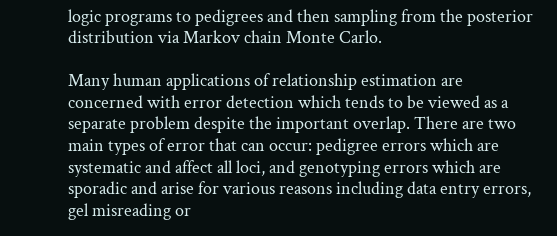logic programs to pedigrees and then sampling from the posterior distribution via Markov chain Monte Carlo.

Many human applications of relationship estimation are concerned with error detection which tends to be viewed as a separate problem despite the important overlap. There are two main types of error that can occur: pedigree errors which are systematic and affect all loci, and genotyping errors which are sporadic and arise for various reasons including data entry errors, gel misreading or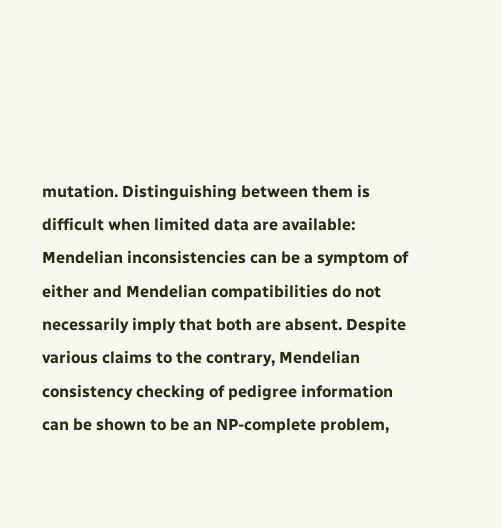mutation. Distinguishing between them is difficult when limited data are available: Mendelian inconsistencies can be a symptom of either and Mendelian compatibilities do not necessarily imply that both are absent. Despite various claims to the contrary, Mendelian consistency checking of pedigree information can be shown to be an NP-complete problem,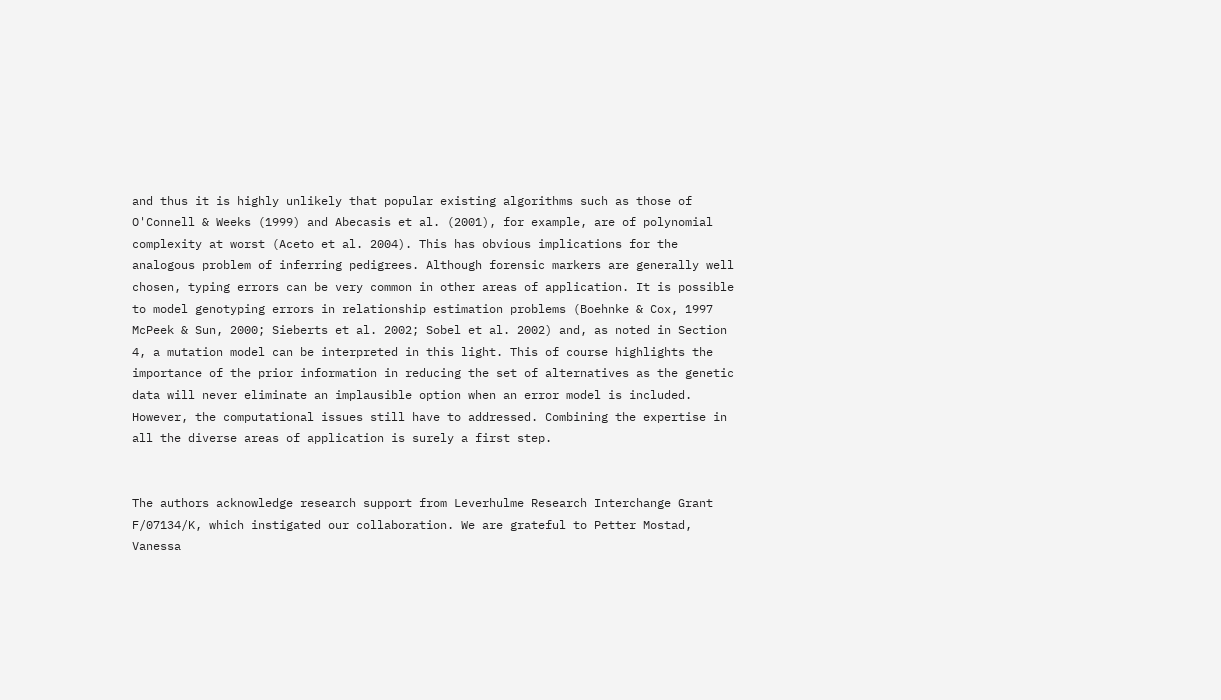and thus it is highly unlikely that popular existing algorithms such as those of O'Connell & Weeks (1999) and Abecasis et al. (2001), for example, are of polynomial complexity at worst (Aceto et al. 2004). This has obvious implications for the analogous problem of inferring pedigrees. Although forensic markers are generally well chosen, typing errors can be very common in other areas of application. It is possible to model genotyping errors in relationship estimation problems (Boehnke & Cox, 1997 McPeek & Sun, 2000; Sieberts et al. 2002; Sobel et al. 2002) and, as noted in Section 4, a mutation model can be interpreted in this light. This of course highlights the importance of the prior information in reducing the set of alternatives as the genetic data will never eliminate an implausible option when an error model is included. However, the computational issues still have to addressed. Combining the expertise in all the diverse areas of application is surely a first step.


The authors acknowledge research support from Leverhulme Research Interchange Grant F/07134/K, which instigated our collaboration. We are grateful to Petter Mostad, Vanessa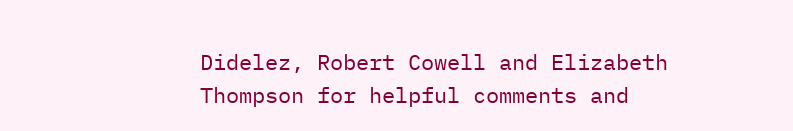Didelez, Robert Cowell and Elizabeth Thompson for helpful comments and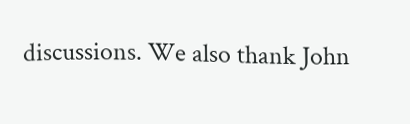discussions. We also thank John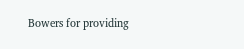Bowers for providing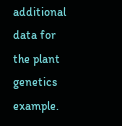additional data for the plant genetics example.